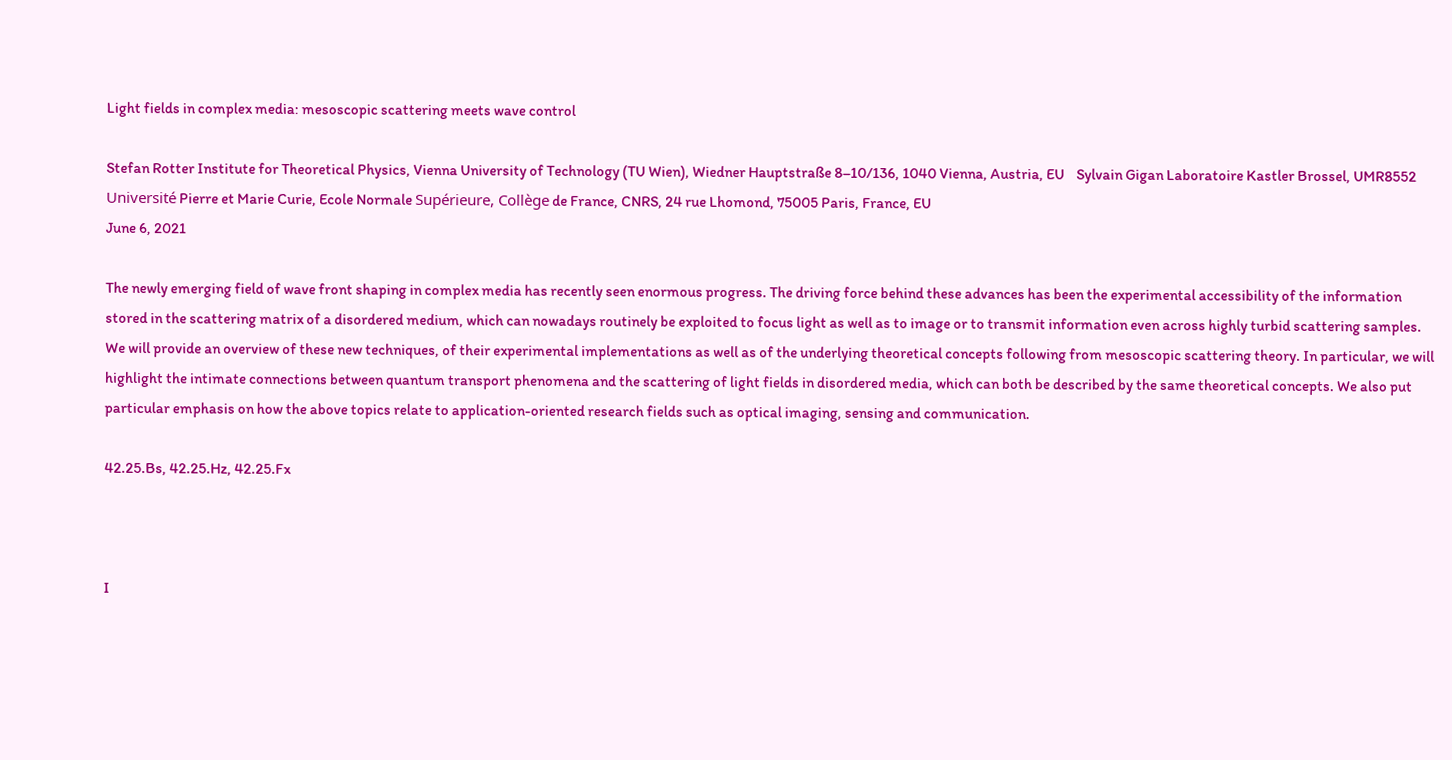Light fields in complex media: mesoscopic scattering meets wave control

Stefan Rotter Institute for Theoretical Physics, Vienna University of Technology (TU Wien), Wiedner Hauptstraße 8–10/136, 1040 Vienna, Austria, EU    Sylvain Gigan Laboratoire Kastler Brossel, UMR8552 Université Pierre et Marie Curie, Ecole Normale Supérieure, Collège de France, CNRS, 24 rue Lhomond, 75005 Paris, France, EU
June 6, 2021

The newly emerging field of wave front shaping in complex media has recently seen enormous progress. The driving force behind these advances has been the experimental accessibility of the information stored in the scattering matrix of a disordered medium, which can nowadays routinely be exploited to focus light as well as to image or to transmit information even across highly turbid scattering samples. We will provide an overview of these new techniques, of their experimental implementations as well as of the underlying theoretical concepts following from mesoscopic scattering theory. In particular, we will highlight the intimate connections between quantum transport phenomena and the scattering of light fields in disordered media, which can both be described by the same theoretical concepts. We also put particular emphasis on how the above topics relate to application-oriented research fields such as optical imaging, sensing and communication.

42.25.Bs, 42.25.Hz, 42.25.Fx



I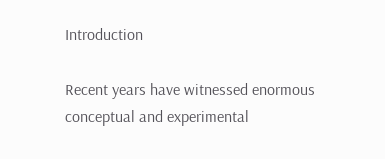Introduction

Recent years have witnessed enormous conceptual and experimental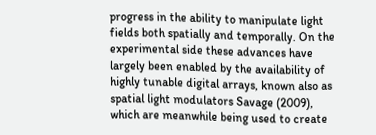progress in the ability to manipulate light fields both spatially and temporally. On the experimental side these advances have largely been enabled by the availability of highly tunable digital arrays, known also as spatial light modulators Savage (2009), which are meanwhile being used to create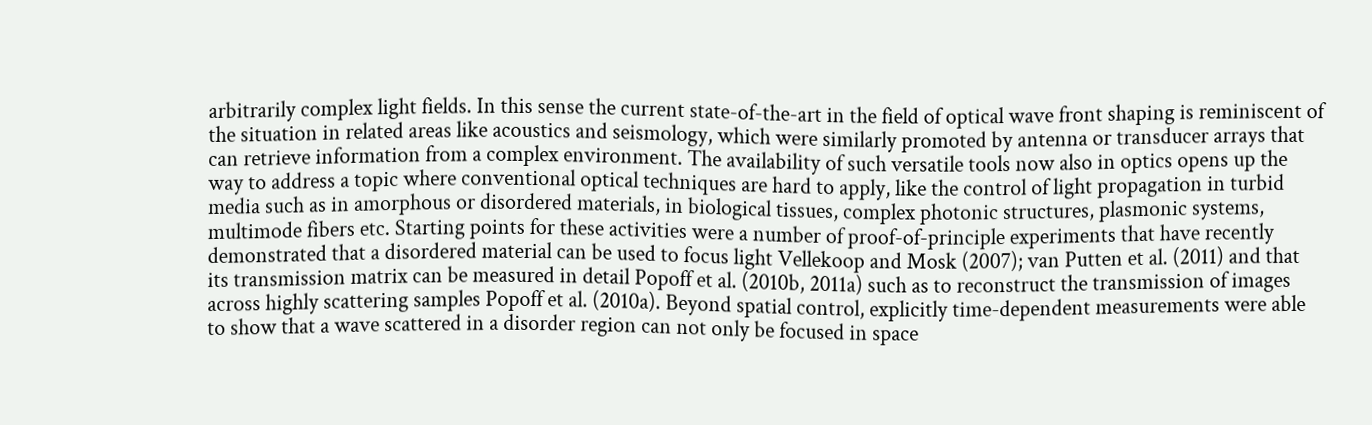arbitrarily complex light fields. In this sense the current state-of-the-art in the field of optical wave front shaping is reminiscent of the situation in related areas like acoustics and seismology, which were similarly promoted by antenna or transducer arrays that can retrieve information from a complex environment. The availability of such versatile tools now also in optics opens up the way to address a topic where conventional optical techniques are hard to apply, like the control of light propagation in turbid media such as in amorphous or disordered materials, in biological tissues, complex photonic structures, plasmonic systems, multimode fibers etc. Starting points for these activities were a number of proof-of-principle experiments that have recently demonstrated that a disordered material can be used to focus light Vellekoop and Mosk (2007); van Putten et al. (2011) and that its transmission matrix can be measured in detail Popoff et al. (2010b, 2011a) such as to reconstruct the transmission of images across highly scattering samples Popoff et al. (2010a). Beyond spatial control, explicitly time-dependent measurements were able to show that a wave scattered in a disorder region can not only be focused in space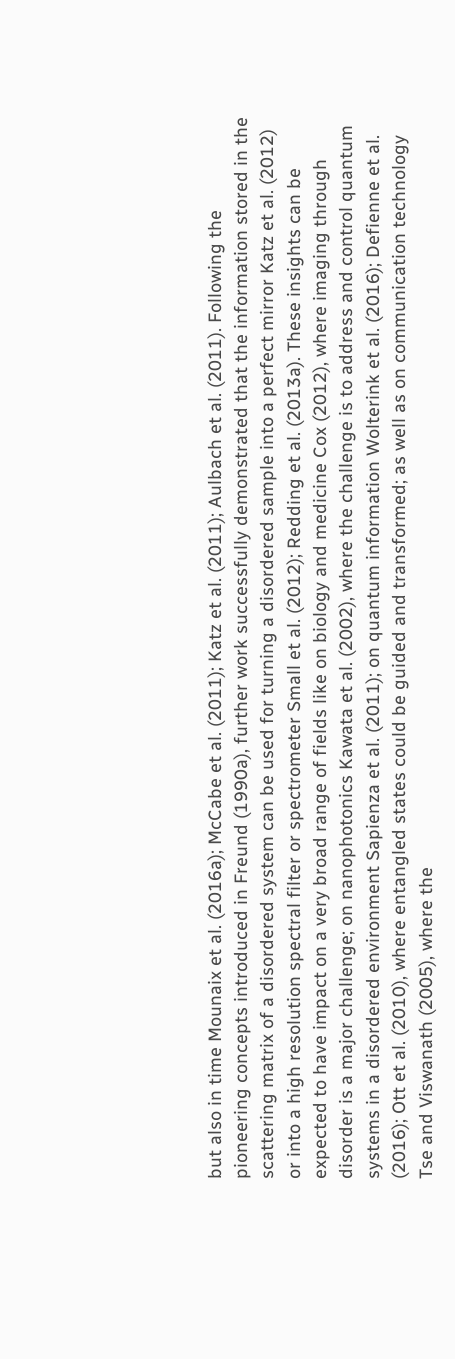but also in time Mounaix et al. (2016a); McCabe et al. (2011); Katz et al. (2011); Aulbach et al. (2011). Following the pioneering concepts introduced in Freund (1990a), further work successfully demonstrated that the information stored in the scattering matrix of a disordered system can be used for turning a disordered sample into a perfect mirror Katz et al. (2012) or into a high resolution spectral filter or spectrometer Small et al. (2012); Redding et al. (2013a). These insights can be expected to have impact on a very broad range of fields like on biology and medicine Cox (2012), where imaging through disorder is a major challenge; on nanophotonics Kawata et al. (2002), where the challenge is to address and control quantum systems in a disordered environment Sapienza et al. (2011); on quantum information Wolterink et al. (2016); Defienne et al. (2016); Ott et al. (2010), where entangled states could be guided and transformed; as well as on communication technology Tse and Viswanath (2005), where the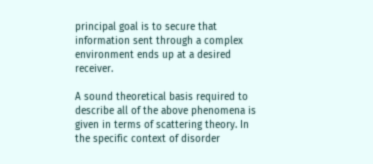principal goal is to secure that information sent through a complex environment ends up at a desired receiver.

A sound theoretical basis required to describe all of the above phenomena is given in terms of scattering theory. In the specific context of disorder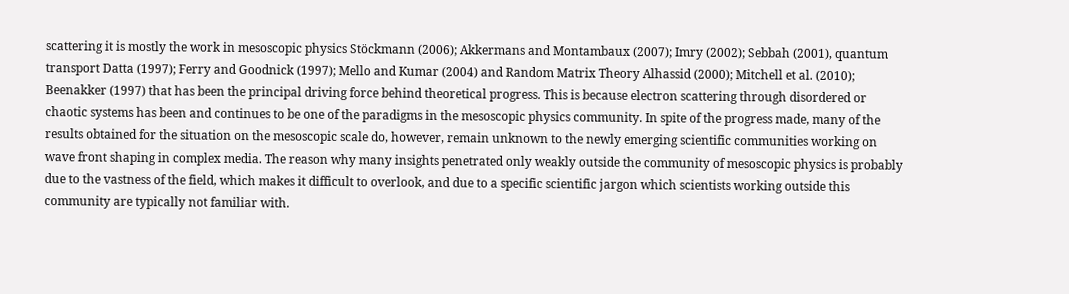scattering it is mostly the work in mesoscopic physics Stöckmann (2006); Akkermans and Montambaux (2007); Imry (2002); Sebbah (2001), quantum transport Datta (1997); Ferry and Goodnick (1997); Mello and Kumar (2004) and Random Matrix Theory Alhassid (2000); Mitchell et al. (2010); Beenakker (1997) that has been the principal driving force behind theoretical progress. This is because electron scattering through disordered or chaotic systems has been and continues to be one of the paradigms in the mesoscopic physics community. In spite of the progress made, many of the results obtained for the situation on the mesoscopic scale do, however, remain unknown to the newly emerging scientific communities working on wave front shaping in complex media. The reason why many insights penetrated only weakly outside the community of mesoscopic physics is probably due to the vastness of the field, which makes it difficult to overlook, and due to a specific scientific jargon which scientists working outside this community are typically not familiar with.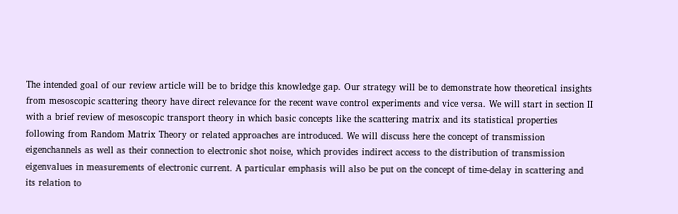The intended goal of our review article will be to bridge this knowledge gap. Our strategy will be to demonstrate how theoretical insights from mesoscopic scattering theory have direct relevance for the recent wave control experiments and vice versa. We will start in section II with a brief review of mesoscopic transport theory in which basic concepts like the scattering matrix and its statistical properties following from Random Matrix Theory or related approaches are introduced. We will discuss here the concept of transmission eigenchannels as well as their connection to electronic shot noise, which provides indirect access to the distribution of transmission eigenvalues in measurements of electronic current. A particular emphasis will also be put on the concept of time-delay in scattering and its relation to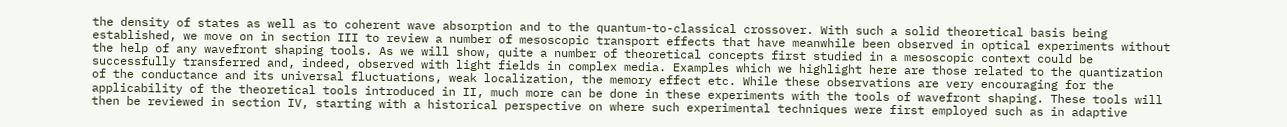the density of states as well as to coherent wave absorption and to the quantum-to-classical crossover. With such a solid theoretical basis being established, we move on in section III to review a number of mesoscopic transport effects that have meanwhile been observed in optical experiments without the help of any wavefront shaping tools. As we will show, quite a number of theoretical concepts first studied in a mesoscopic context could be successfully transferred and, indeed, observed with light fields in complex media. Examples which we highlight here are those related to the quantization of the conductance and its universal fluctuations, weak localization, the memory effect etc. While these observations are very encouraging for the applicability of the theoretical tools introduced in II, much more can be done in these experiments with the tools of wavefront shaping. These tools will then be reviewed in section IV, starting with a historical perspective on where such experimental techniques were first employed such as in adaptive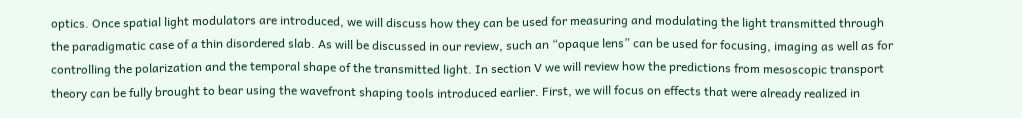optics. Once spatial light modulators are introduced, we will discuss how they can be used for measuring and modulating the light transmitted through the paradigmatic case of a thin disordered slab. As will be discussed in our review, such an “opaque lens” can be used for focusing, imaging as well as for controlling the polarization and the temporal shape of the transmitted light. In section V we will review how the predictions from mesoscopic transport theory can be fully brought to bear using the wavefront shaping tools introduced earlier. First, we will focus on effects that were already realized in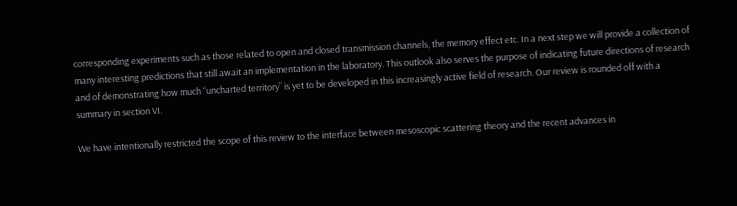corresponding experiments such as those related to open and closed transmission channels, the memory effect etc. In a next step we will provide a collection of many interesting predictions that still await an implementation in the laboratory. This outlook also serves the purpose of indicating future directions of research and of demonstrating how much “uncharted territory” is yet to be developed in this increasingly active field of research. Our review is rounded off with a summary in section VI.

We have intentionally restricted the scope of this review to the interface between mesoscopic scattering theory and the recent advances in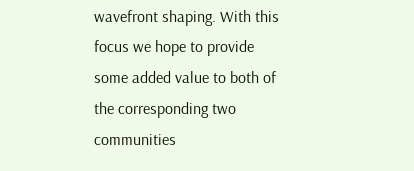wavefront shaping. With this focus we hope to provide some added value to both of the corresponding two communities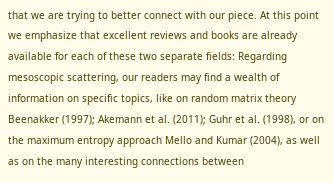that we are trying to better connect with our piece. At this point we emphasize that excellent reviews and books are already available for each of these two separate fields: Regarding mesoscopic scattering, our readers may find a wealth of information on specific topics, like on random matrix theory Beenakker (1997); Akemann et al. (2011); Guhr et al. (1998), or on the maximum entropy approach Mello and Kumar (2004), as well as on the many interesting connections between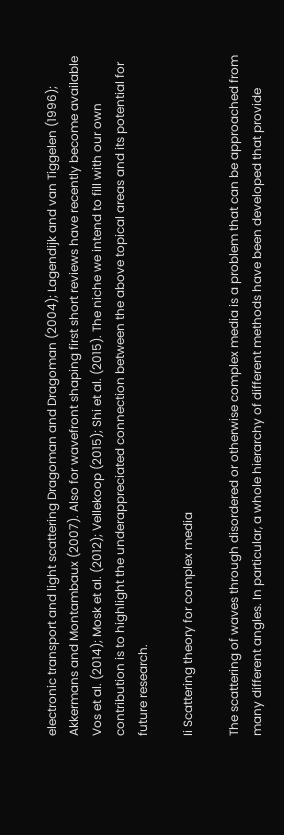electronic transport and light scattering Dragoman and Dragoman (2004); Lagendijk and van Tiggelen (1996); Akkermans and Montambaux (2007). Also for wavefront shaping first short reviews have recently become available Vos et al. (2014); Mosk et al. (2012); Vellekoop (2015); Shi et al. (2015). The niche we intend to fill with our own contribution is to highlight the underappreciated connection between the above topical areas and its potential for future research.

Ii Scattering theory for complex media

The scattering of waves through disordered or otherwise complex media is a problem that can be approached from many different angles. In particular, a whole hierarchy of different methods have been developed that provide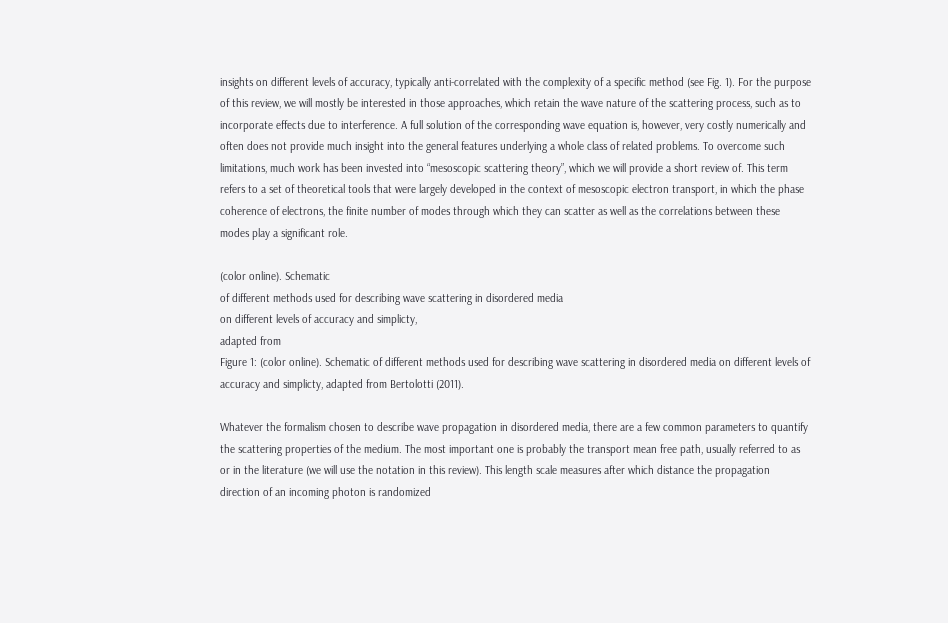insights on different levels of accuracy, typically anti-correlated with the complexity of a specific method (see Fig. 1). For the purpose of this review, we will mostly be interested in those approaches, which retain the wave nature of the scattering process, such as to incorporate effects due to interference. A full solution of the corresponding wave equation is, however, very costly numerically and often does not provide much insight into the general features underlying a whole class of related problems. To overcome such limitations, much work has been invested into “mesoscopic scattering theory”, which we will provide a short review of. This term refers to a set of theoretical tools that were largely developed in the context of mesoscopic electron transport, in which the phase coherence of electrons, the finite number of modes through which they can scatter as well as the correlations between these modes play a significant role.

(color online). Schematic
of different methods used for describing wave scattering in disordered media
on different levels of accuracy and simplicty,
adapted from
Figure 1: (color online). Schematic of different methods used for describing wave scattering in disordered media on different levels of accuracy and simplicty, adapted from Bertolotti (2011).

Whatever the formalism chosen to describe wave propagation in disordered media, there are a few common parameters to quantify the scattering properties of the medium. The most important one is probably the transport mean free path, usually referred to as or in the literature (we will use the notation in this review). This length scale measures after which distance the propagation direction of an incoming photon is randomized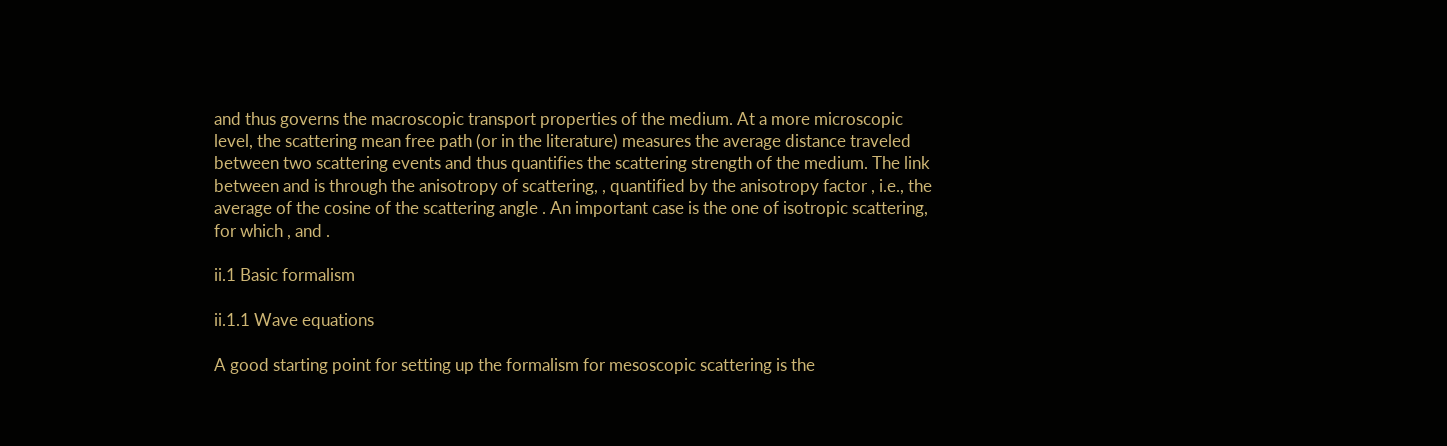and thus governs the macroscopic transport properties of the medium. At a more microscopic level, the scattering mean free path (or in the literature) measures the average distance traveled between two scattering events and thus quantifies the scattering strength of the medium. The link between and is through the anisotropy of scattering, , quantified by the anisotropy factor , i.e., the average of the cosine of the scattering angle . An important case is the one of isotropic scattering, for which , and .

ii.1 Basic formalism

ii.1.1 Wave equations

A good starting point for setting up the formalism for mesoscopic scattering is the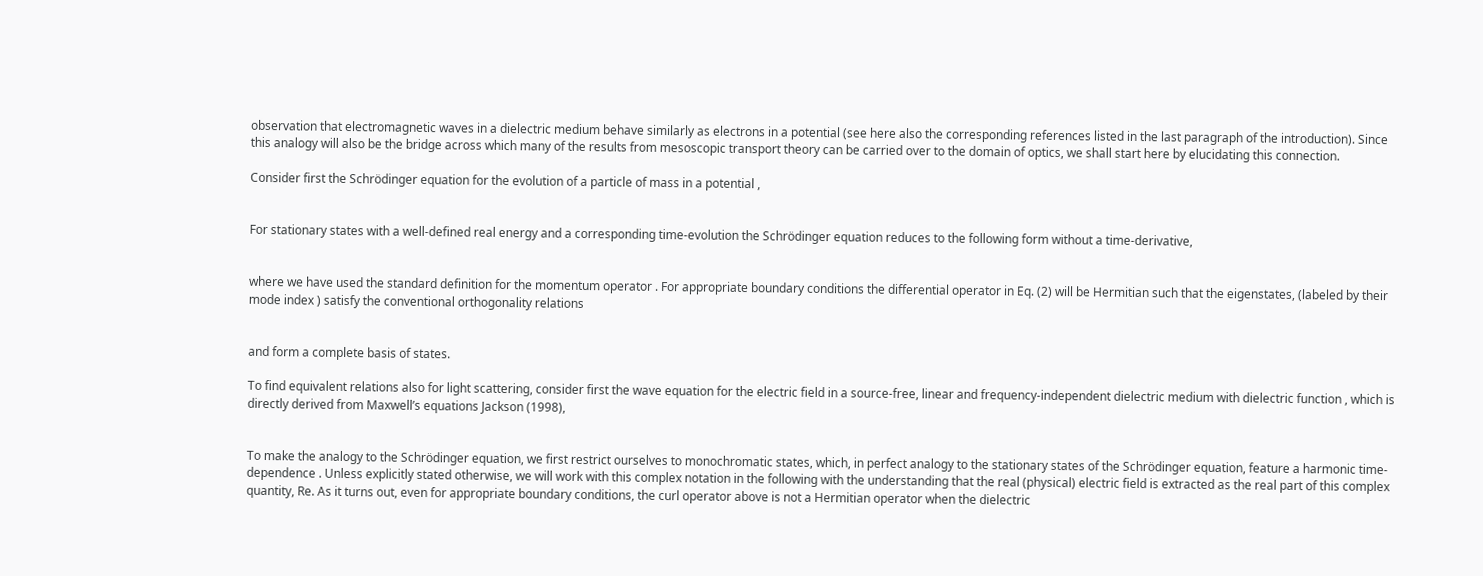observation that electromagnetic waves in a dielectric medium behave similarly as electrons in a potential (see here also the corresponding references listed in the last paragraph of the introduction). Since this analogy will also be the bridge across which many of the results from mesoscopic transport theory can be carried over to the domain of optics, we shall start here by elucidating this connection.

Consider first the Schrödinger equation for the evolution of a particle of mass in a potential ,


For stationary states with a well-defined real energy and a corresponding time-evolution the Schrödinger equation reduces to the following form without a time-derivative,


where we have used the standard definition for the momentum operator . For appropriate boundary conditions the differential operator in Eq. (2) will be Hermitian such that the eigenstates, (labeled by their mode index ) satisfy the conventional orthogonality relations


and form a complete basis of states.

To find equivalent relations also for light scattering, consider first the wave equation for the electric field in a source-free, linear and frequency-independent dielectric medium with dielectric function , which is directly derived from Maxwell’s equations Jackson (1998),


To make the analogy to the Schrödinger equation, we first restrict ourselves to monochromatic states, which, in perfect analogy to the stationary states of the Schrödinger equation, feature a harmonic time-dependence . Unless explicitly stated otherwise, we will work with this complex notation in the following with the understanding that the real (physical) electric field is extracted as the real part of this complex quantity, Re. As it turns out, even for appropriate boundary conditions, the curl operator above is not a Hermitian operator when the dielectric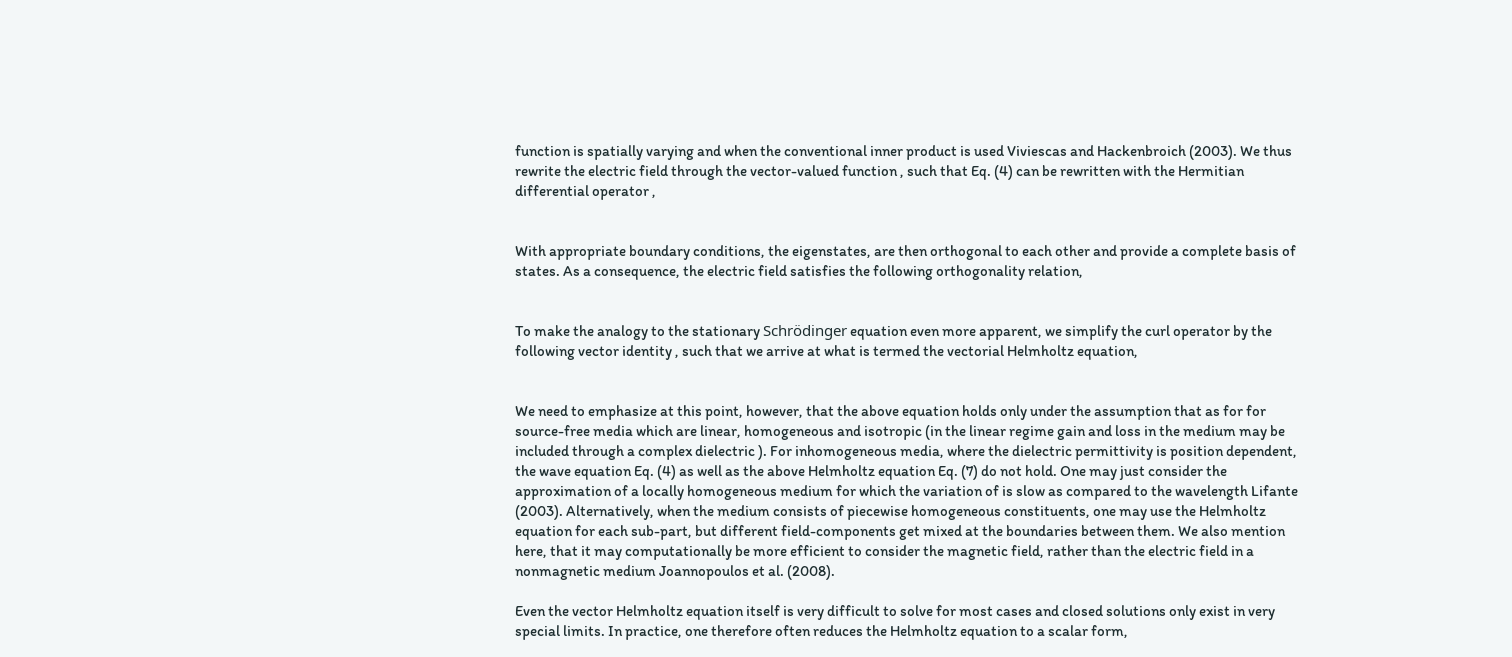function is spatially varying and when the conventional inner product is used Viviescas and Hackenbroich (2003). We thus rewrite the electric field through the vector-valued function , such that Eq. (4) can be rewritten with the Hermitian differential operator ,


With appropriate boundary conditions, the eigenstates, are then orthogonal to each other and provide a complete basis of states. As a consequence, the electric field satisfies the following orthogonality relation,


To make the analogy to the stationary Schrödinger equation even more apparent, we simplify the curl operator by the following vector identity , such that we arrive at what is termed the vectorial Helmholtz equation,


We need to emphasize at this point, however, that the above equation holds only under the assumption that as for for source-free media which are linear, homogeneous and isotropic (in the linear regime gain and loss in the medium may be included through a complex dielectric ). For inhomogeneous media, where the dielectric permittivity is position dependent, the wave equation Eq. (4) as well as the above Helmholtz equation Eq. (7) do not hold. One may just consider the approximation of a locally homogeneous medium for which the variation of is slow as compared to the wavelength Lifante (2003). Alternatively, when the medium consists of piecewise homogeneous constituents, one may use the Helmholtz equation for each sub-part, but different field-components get mixed at the boundaries between them. We also mention here, that it may computationally be more efficient to consider the magnetic field, rather than the electric field in a nonmagnetic medium Joannopoulos et al. (2008).

Even the vector Helmholtz equation itself is very difficult to solve for most cases and closed solutions only exist in very special limits. In practice, one therefore often reduces the Helmholtz equation to a scalar form,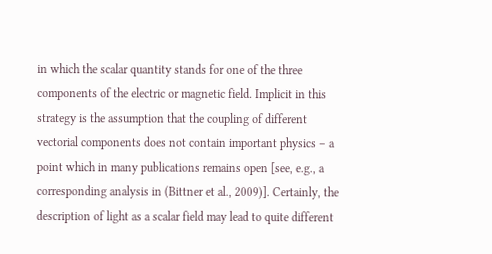in which the scalar quantity stands for one of the three components of the electric or magnetic field. Implicit in this strategy is the assumption that the coupling of different vectorial components does not contain important physics – a point which in many publications remains open [see, e.g., a corresponding analysis in (Bittner et al., 2009)]. Certainly, the description of light as a scalar field may lead to quite different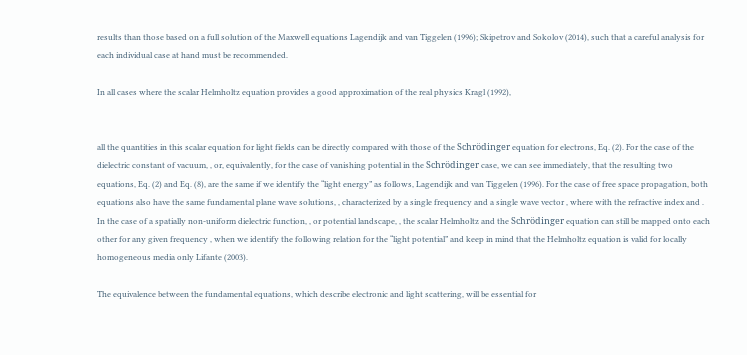results than those based on a full solution of the Maxwell equations Lagendijk and van Tiggelen (1996); Skipetrov and Sokolov (2014), such that a careful analysis for each individual case at hand must be recommended.

In all cases where the scalar Helmholtz equation provides a good approximation of the real physics Kragl (1992),


all the quantities in this scalar equation for light fields can be directly compared with those of the Schrödinger equation for electrons, Eq. (2). For the case of the dielectric constant of vacuum, , or, equivalently, for the case of vanishing potential in the Schrödinger case, we can see immediately, that the resulting two equations, Eq. (2) and Eq. (8), are the same if we identify the “light energy” as follows, Lagendijk and van Tiggelen (1996). For the case of free space propagation, both equations also have the same fundamental plane wave solutions, , characterized by a single frequency and a single wave vector , where with the refractive index and . In the case of a spatially non-uniform dielectric function, , or potential landscape, , the scalar Helmholtz and the Schrödinger equation can still be mapped onto each other for any given frequency , when we identify the following relation for the “light potential” and keep in mind that the Helmholtz equation is valid for locally homogeneous media only Lifante (2003).

The equivalence between the fundamental equations, which describe electronic and light scattering, will be essential for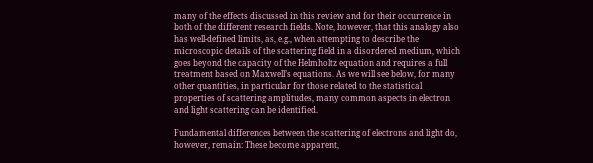many of the effects discussed in this review and for their occurrence in both of the different research fields. Note, however, that this analogy also has well-defined limits, as, e.g., when attempting to describe the microscopic details of the scattering field in a disordered medium, which goes beyond the capacity of the Helmholtz equation and requires a full treatment based on Maxwell’s equations. As we will see below, for many other quantities, in particular for those related to the statistical properties of scattering amplitudes, many common aspects in electron and light scattering can be identified.

Fundamental differences between the scattering of electrons and light do, however, remain: These become apparent,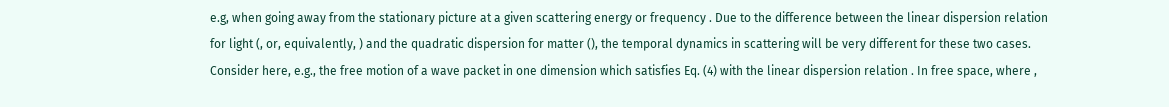e.g, when going away from the stationary picture at a given scattering energy or frequency . Due to the difference between the linear dispersion relation for light (, or, equivalently, ) and the quadratic dispersion for matter (), the temporal dynamics in scattering will be very different for these two cases. Consider here, e.g., the free motion of a wave packet in one dimension which satisfies Eq. (4) with the linear dispersion relation . In free space, where ,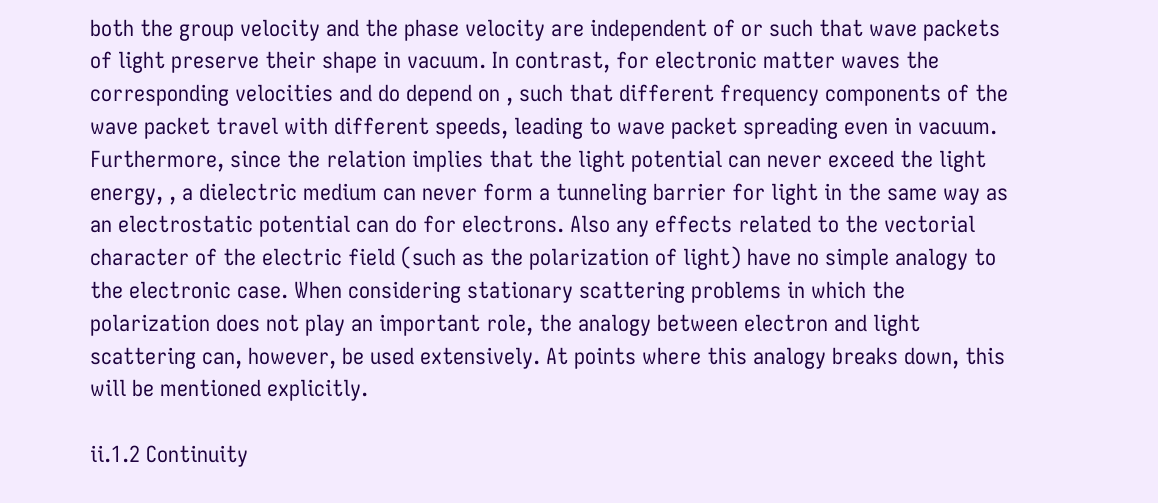both the group velocity and the phase velocity are independent of or such that wave packets of light preserve their shape in vacuum. In contrast, for electronic matter waves the corresponding velocities and do depend on , such that different frequency components of the wave packet travel with different speeds, leading to wave packet spreading even in vacuum. Furthermore, since the relation implies that the light potential can never exceed the light energy, , a dielectric medium can never form a tunneling barrier for light in the same way as an electrostatic potential can do for electrons. Also any effects related to the vectorial character of the electric field (such as the polarization of light) have no simple analogy to the electronic case. When considering stationary scattering problems in which the polarization does not play an important role, the analogy between electron and light scattering can, however, be used extensively. At points where this analogy breaks down, this will be mentioned explicitly.

ii.1.2 Continuity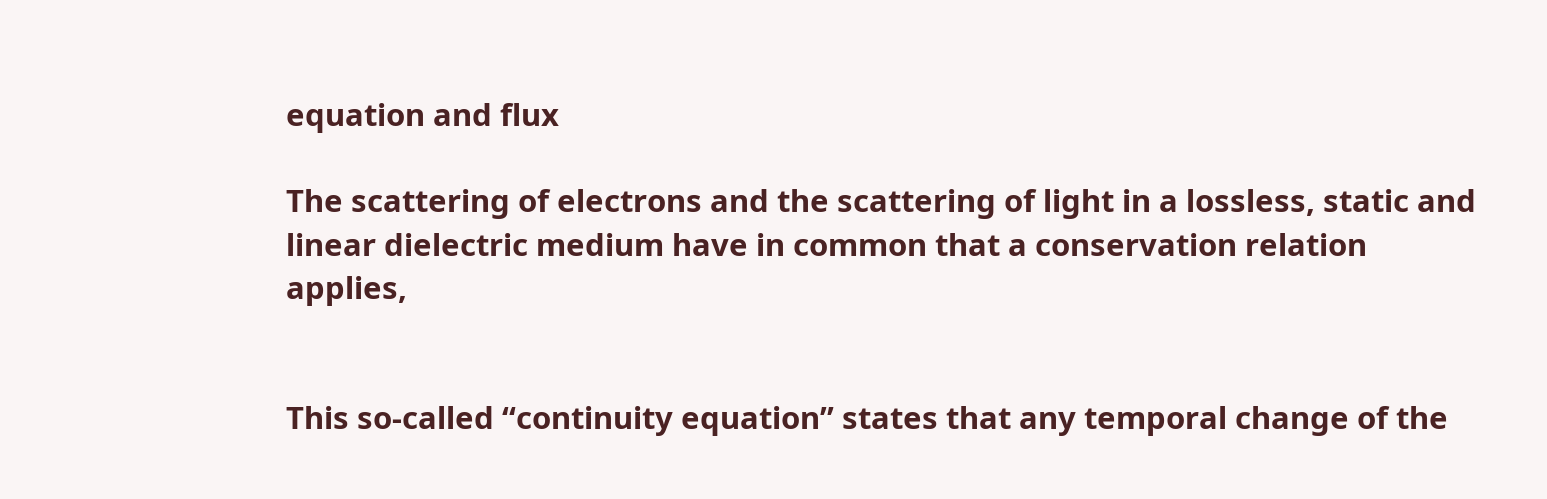equation and flux

The scattering of electrons and the scattering of light in a lossless, static and linear dielectric medium have in common that a conservation relation applies,


This so-called “continuity equation” states that any temporal change of the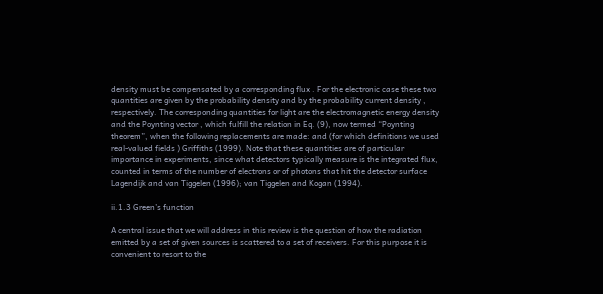density must be compensated by a corresponding flux . For the electronic case these two quantities are given by the probability density and by the probability current density , respectively. The corresponding quantities for light are the electromagnetic energy density and the Poynting vector , which fulfill the relation in Eq. (9), now termed “Poynting theorem”, when the following replacements are made: and (for which definitions we used real-valued fields ) Griffiths (1999). Note that these quantities are of particular importance in experiments, since what detectors typically measure is the integrated flux, counted in terms of the number of electrons or of photons that hit the detector surface Lagendijk and van Tiggelen (1996); van Tiggelen and Kogan (1994).

ii.1.3 Green’s function

A central issue that we will address in this review is the question of how the radiation emitted by a set of given sources is scattered to a set of receivers. For this purpose it is convenient to resort to the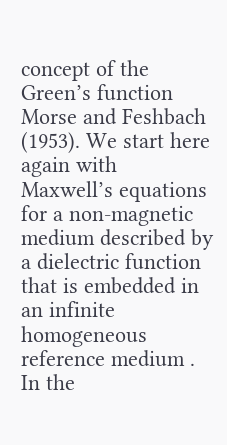concept of the Green’s function Morse and Feshbach (1953). We start here again with Maxwell’s equations for a non-magnetic medium described by a dielectric function that is embedded in an infinite homogeneous reference medium . In the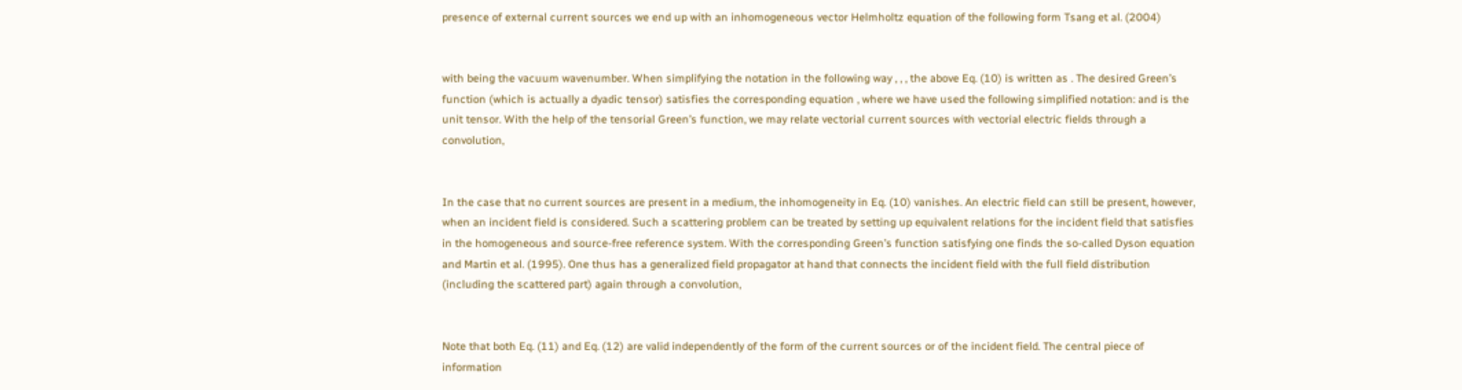presence of external current sources we end up with an inhomogeneous vector Helmholtz equation of the following form Tsang et al. (2004)


with being the vacuum wavenumber. When simplifying the notation in the following way , , , the above Eq. (10) is written as . The desired Green’s function (which is actually a dyadic tensor) satisfies the corresponding equation , where we have used the following simplified notation: and is the unit tensor. With the help of the tensorial Green’s function, we may relate vectorial current sources with vectorial electric fields through a convolution,


In the case that no current sources are present in a medium, the inhomogeneity in Eq. (10) vanishes. An electric field can still be present, however, when an incident field is considered. Such a scattering problem can be treated by setting up equivalent relations for the incident field that satisfies in the homogeneous and source-free reference system. With the corresponding Green’s function satisfying one finds the so-called Dyson equation and Martin et al. (1995). One thus has a generalized field propagator at hand that connects the incident field with the full field distribution (including the scattered part) again through a convolution,


Note that both Eq. (11) and Eq. (12) are valid independently of the form of the current sources or of the incident field. The central piece of information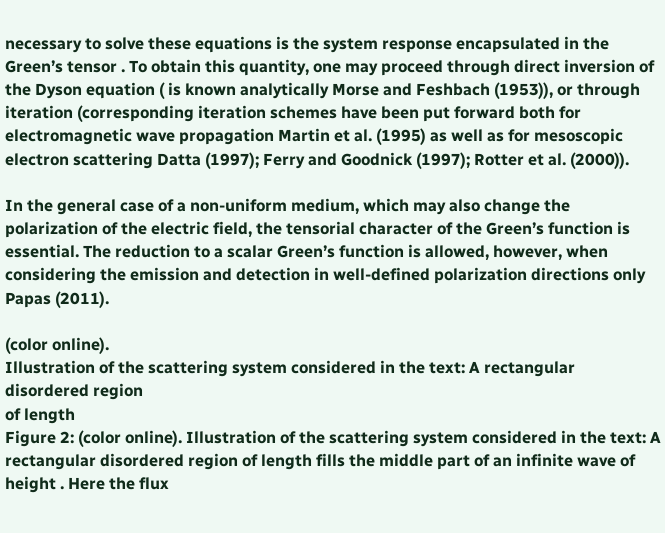necessary to solve these equations is the system response encapsulated in the Green’s tensor . To obtain this quantity, one may proceed through direct inversion of the Dyson equation ( is known analytically Morse and Feshbach (1953)), or through iteration (corresponding iteration schemes have been put forward both for electromagnetic wave propagation Martin et al. (1995) as well as for mesoscopic electron scattering Datta (1997); Ferry and Goodnick (1997); Rotter et al. (2000)).

In the general case of a non-uniform medium, which may also change the polarization of the electric field, the tensorial character of the Green’s function is essential. The reduction to a scalar Green’s function is allowed, however, when considering the emission and detection in well-defined polarization directions only Papas (2011).

(color online).
Illustration of the scattering system considered in the text: A rectangular disordered region
of length
Figure 2: (color online). Illustration of the scattering system considered in the text: A rectangular disordered region of length fills the middle part of an infinite wave of height . Here the flux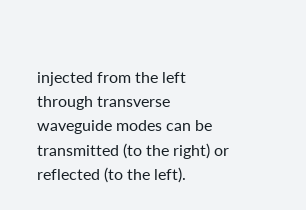injected from the left through transverse waveguide modes can be transmitted (to the right) or reflected (to the left).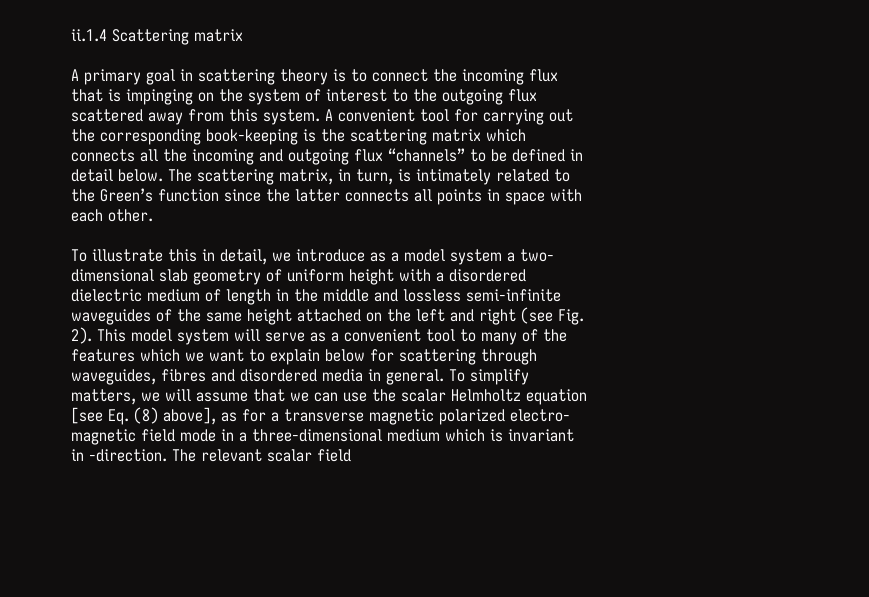ii.1.4 Scattering matrix

A primary goal in scattering theory is to connect the incoming flux that is impinging on the system of interest to the outgoing flux scattered away from this system. A convenient tool for carrying out the corresponding book-keeping is the scattering matrix which connects all the incoming and outgoing flux “channels” to be defined in detail below. The scattering matrix, in turn, is intimately related to the Green’s function since the latter connects all points in space with each other.

To illustrate this in detail, we introduce as a model system a two-dimensional slab geometry of uniform height with a disordered dielectric medium of length in the middle and lossless semi-infinite waveguides of the same height attached on the left and right (see Fig. 2). This model system will serve as a convenient tool to many of the features which we want to explain below for scattering through waveguides, fibres and disordered media in general. To simplify matters, we will assume that we can use the scalar Helmholtz equation [see Eq. (8) above], as for a transverse magnetic polarized electro-magnetic field mode in a three-dimensional medium which is invariant in -direction. The relevant scalar field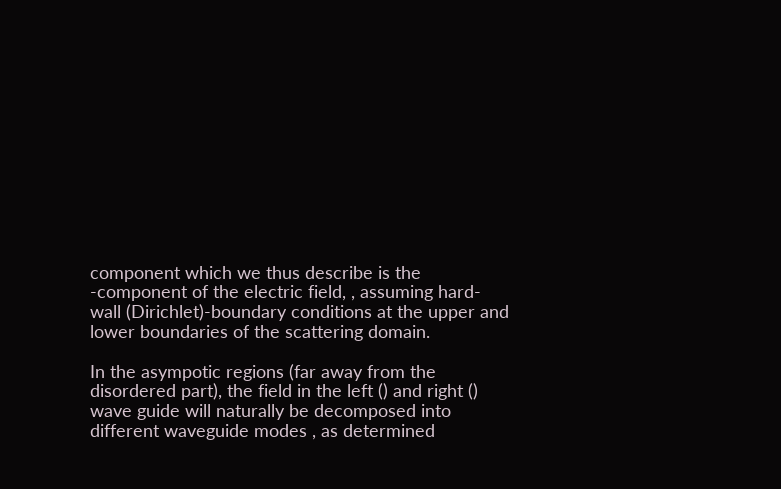component which we thus describe is the -component of the electric field, , assuming hard-wall (Dirichlet)-boundary conditions at the upper and lower boundaries of the scattering domain.

In the asympotic regions (far away from the disordered part), the field in the left () and right () wave guide will naturally be decomposed into different waveguide modes , as determined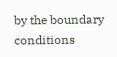by the boundary conditions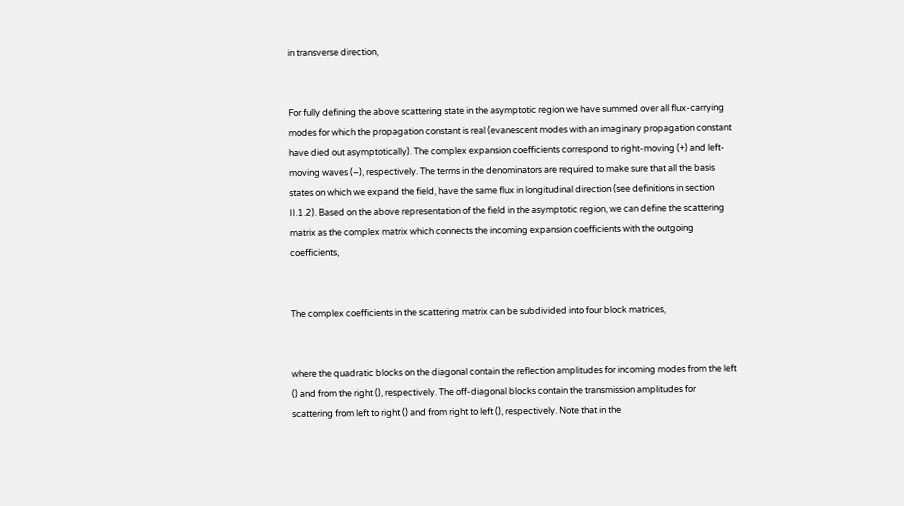in transverse direction,


For fully defining the above scattering state in the asymptotic region we have summed over all flux-carrying modes for which the propagation constant is real (evanescent modes with an imaginary propagation constant have died out asymptotically). The complex expansion coefficients correspond to right-moving (+) and left-moving waves (–), respectively. The terms in the denominators are required to make sure that all the basis states on which we expand the field, have the same flux in longitudinal direction (see definitions in section II.1.2). Based on the above representation of the field in the asymptotic region, we can define the scattering matrix as the complex matrix which connects the incoming expansion coefficients with the outgoing coefficients,


The complex coefficients in the scattering matrix can be subdivided into four block matrices,


where the quadratic blocks on the diagonal contain the reflection amplitudes for incoming modes from the left () and from the right (), respectively. The off-diagonal blocks contain the transmission amplitudes for scattering from left to right () and from right to left (), respectively. Note that in the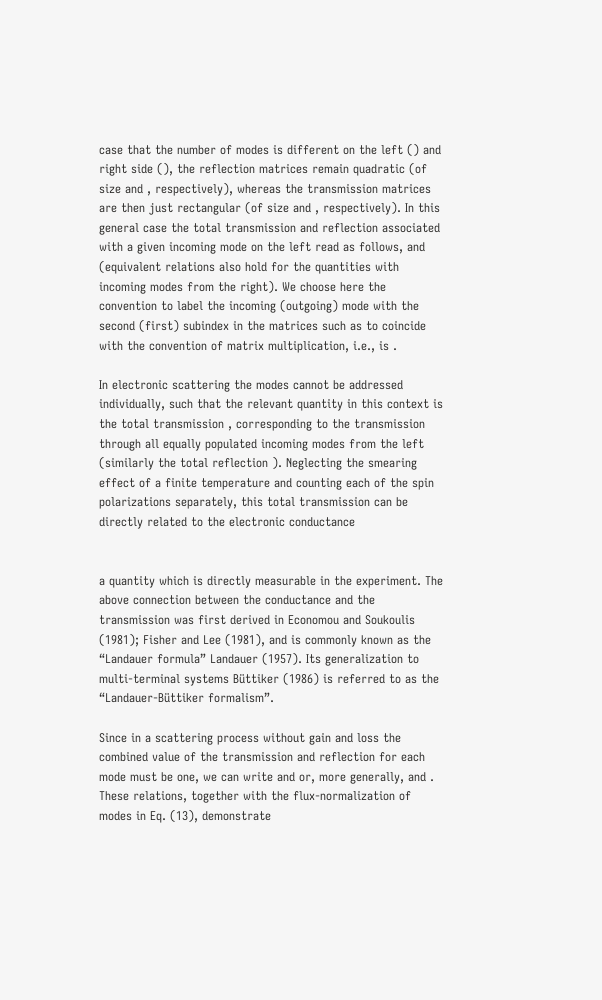case that the number of modes is different on the left () and right side (), the reflection matrices remain quadratic (of size and , respectively), whereas the transmission matrices are then just rectangular (of size and , respectively). In this general case the total transmission and reflection associated with a given incoming mode on the left read as follows, and (equivalent relations also hold for the quantities with incoming modes from the right). We choose here the convention to label the incoming (outgoing) mode with the second (first) subindex in the matrices such as to coincide with the convention of matrix multiplication, i.e., is .

In electronic scattering the modes cannot be addressed individually, such that the relevant quantity in this context is the total transmission , corresponding to the transmission through all equally populated incoming modes from the left (similarly the total reflection ). Neglecting the smearing effect of a finite temperature and counting each of the spin polarizations separately, this total transmission can be directly related to the electronic conductance


a quantity which is directly measurable in the experiment. The above connection between the conductance and the transmission was first derived in Economou and Soukoulis (1981); Fisher and Lee (1981), and is commonly known as the “Landauer formula” Landauer (1957). Its generalization to multi-terminal systems Büttiker (1986) is referred to as the “Landauer-Büttiker formalism”.

Since in a scattering process without gain and loss the combined value of the transmission and reflection for each mode must be one, we can write and or, more generally, and . These relations, together with the flux-normalization of modes in Eq. (13), demonstrate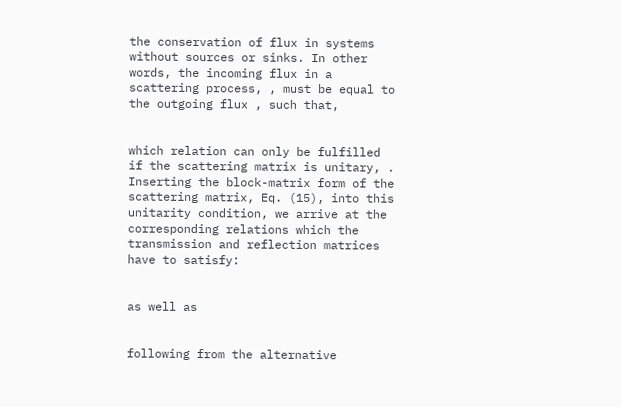the conservation of flux in systems without sources or sinks. In other words, the incoming flux in a scattering process, , must be equal to the outgoing flux , such that,


which relation can only be fulfilled if the scattering matrix is unitary, . Inserting the block-matrix form of the scattering matrix, Eq. (15), into this unitarity condition, we arrive at the corresponding relations which the transmission and reflection matrices have to satisfy:


as well as


following from the alternative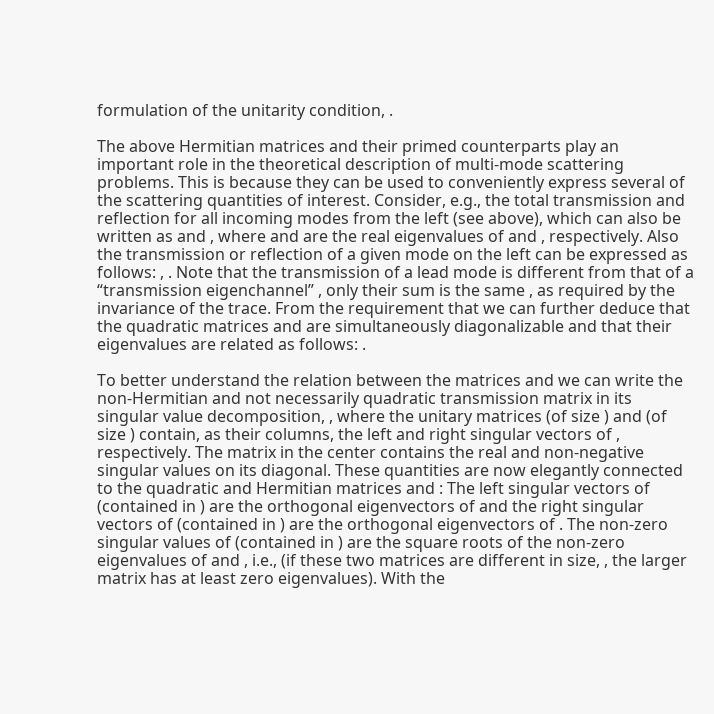formulation of the unitarity condition, .

The above Hermitian matrices and their primed counterparts play an important role in the theoretical description of multi-mode scattering problems. This is because they can be used to conveniently express several of the scattering quantities of interest. Consider, e.g., the total transmission and reflection for all incoming modes from the left (see above), which can also be written as and , where and are the real eigenvalues of and , respectively. Also the transmission or reflection of a given mode on the left can be expressed as follows: , . Note that the transmission of a lead mode is different from that of a “transmission eigenchannel” , only their sum is the same , as required by the invariance of the trace. From the requirement that we can further deduce that the quadratic matrices and are simultaneously diagonalizable and that their eigenvalues are related as follows: .

To better understand the relation between the matrices and we can write the non-Hermitian and not necessarily quadratic transmission matrix in its singular value decomposition, , where the unitary matrices (of size ) and (of size ) contain, as their columns, the left and right singular vectors of , respectively. The matrix in the center contains the real and non-negative singular values on its diagonal. These quantities are now elegantly connected to the quadratic and Hermitian matrices and : The left singular vectors of (contained in ) are the orthogonal eigenvectors of and the right singular vectors of (contained in ) are the orthogonal eigenvectors of . The non-zero singular values of (contained in ) are the square roots of the non-zero eigenvalues of and , i.e., (if these two matrices are different in size, , the larger matrix has at least zero eigenvalues). With the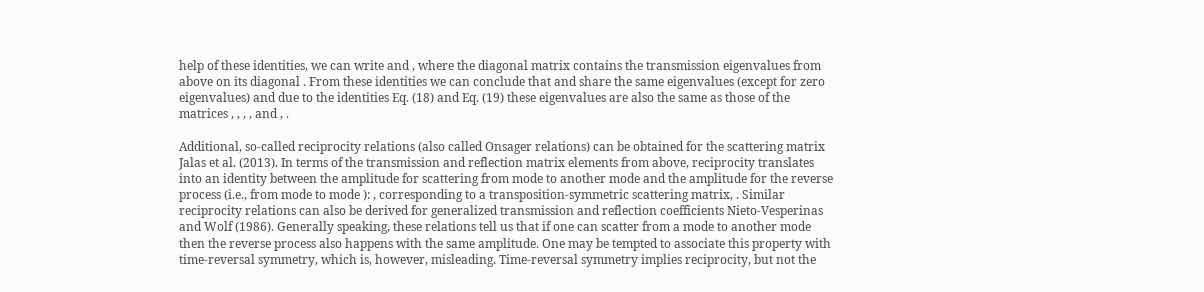help of these identities, we can write and , where the diagonal matrix contains the transmission eigenvalues from above on its diagonal . From these identities we can conclude that and share the same eigenvalues (except for zero eigenvalues) and due to the identities Eq. (18) and Eq. (19) these eigenvalues are also the same as those of the matrices , , , , and , .

Additional, so-called reciprocity relations (also called Onsager relations) can be obtained for the scattering matrix Jalas et al. (2013). In terms of the transmission and reflection matrix elements from above, reciprocity translates into an identity between the amplitude for scattering from mode to another mode and the amplitude for the reverse process (i.e., from mode to mode ): , corresponding to a transposition-symmetric scattering matrix, . Similar reciprocity relations can also be derived for generalized transmission and reflection coefficients Nieto-Vesperinas and Wolf (1986). Generally speaking, these relations tell us that if one can scatter from a mode to another mode then the reverse process also happens with the same amplitude. One may be tempted to associate this property with time-reversal symmetry, which is, however, misleading. Time-reversal symmetry implies reciprocity, but not the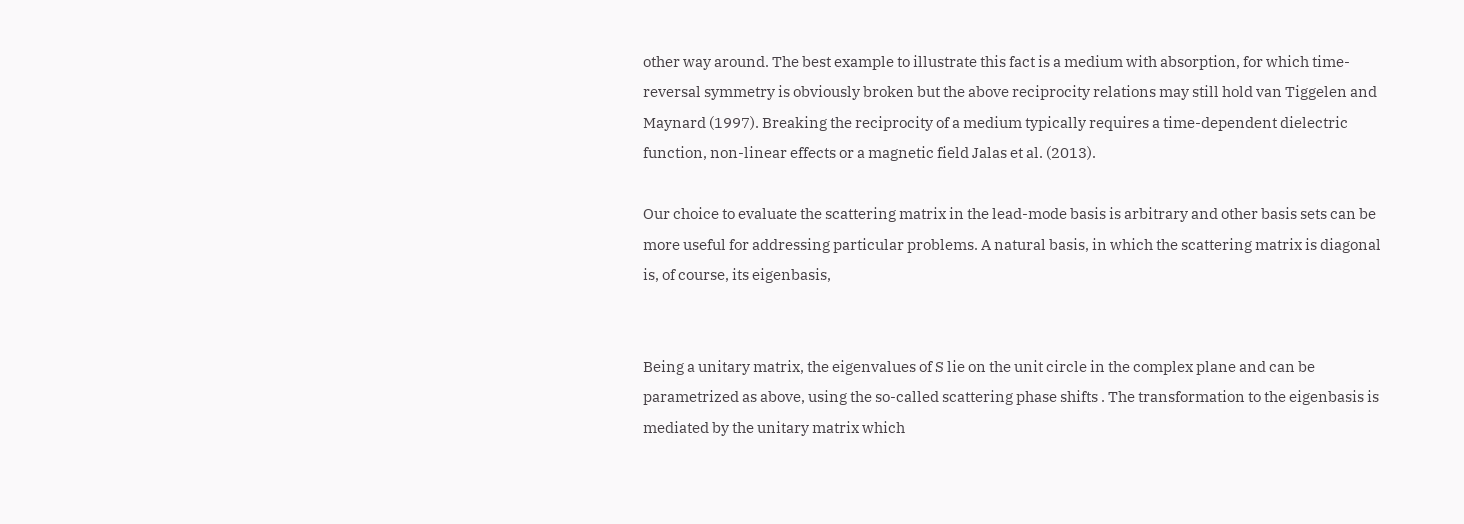other way around. The best example to illustrate this fact is a medium with absorption, for which time-reversal symmetry is obviously broken but the above reciprocity relations may still hold van Tiggelen and Maynard (1997). Breaking the reciprocity of a medium typically requires a time-dependent dielectric function, non-linear effects or a magnetic field Jalas et al. (2013).

Our choice to evaluate the scattering matrix in the lead-mode basis is arbitrary and other basis sets can be more useful for addressing particular problems. A natural basis, in which the scattering matrix is diagonal is, of course, its eigenbasis,


Being a unitary matrix, the eigenvalues of S lie on the unit circle in the complex plane and can be parametrized as above, using the so-called scattering phase shifts . The transformation to the eigenbasis is mediated by the unitary matrix which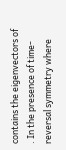contains the eigenvectors of . In the presence of time-reversal symmetry where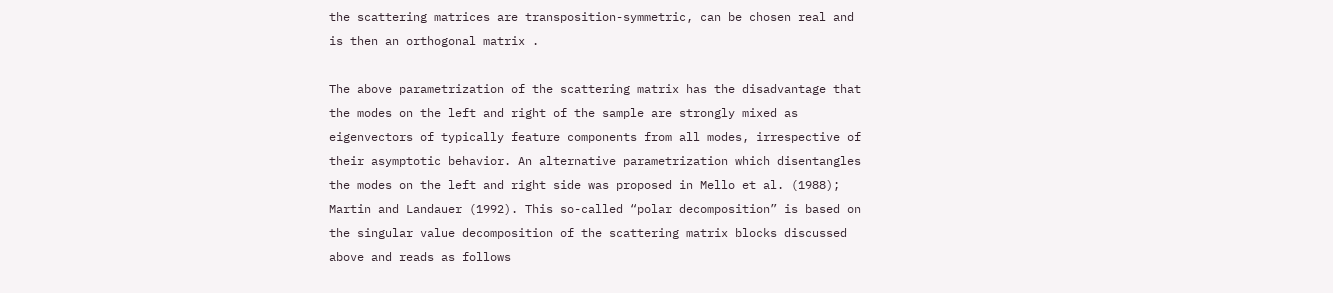the scattering matrices are transposition-symmetric, can be chosen real and is then an orthogonal matrix .

The above parametrization of the scattering matrix has the disadvantage that the modes on the left and right of the sample are strongly mixed as eigenvectors of typically feature components from all modes, irrespective of their asymptotic behavior. An alternative parametrization which disentangles the modes on the left and right side was proposed in Mello et al. (1988); Martin and Landauer (1992). This so-called “polar decomposition” is based on the singular value decomposition of the scattering matrix blocks discussed above and reads as follows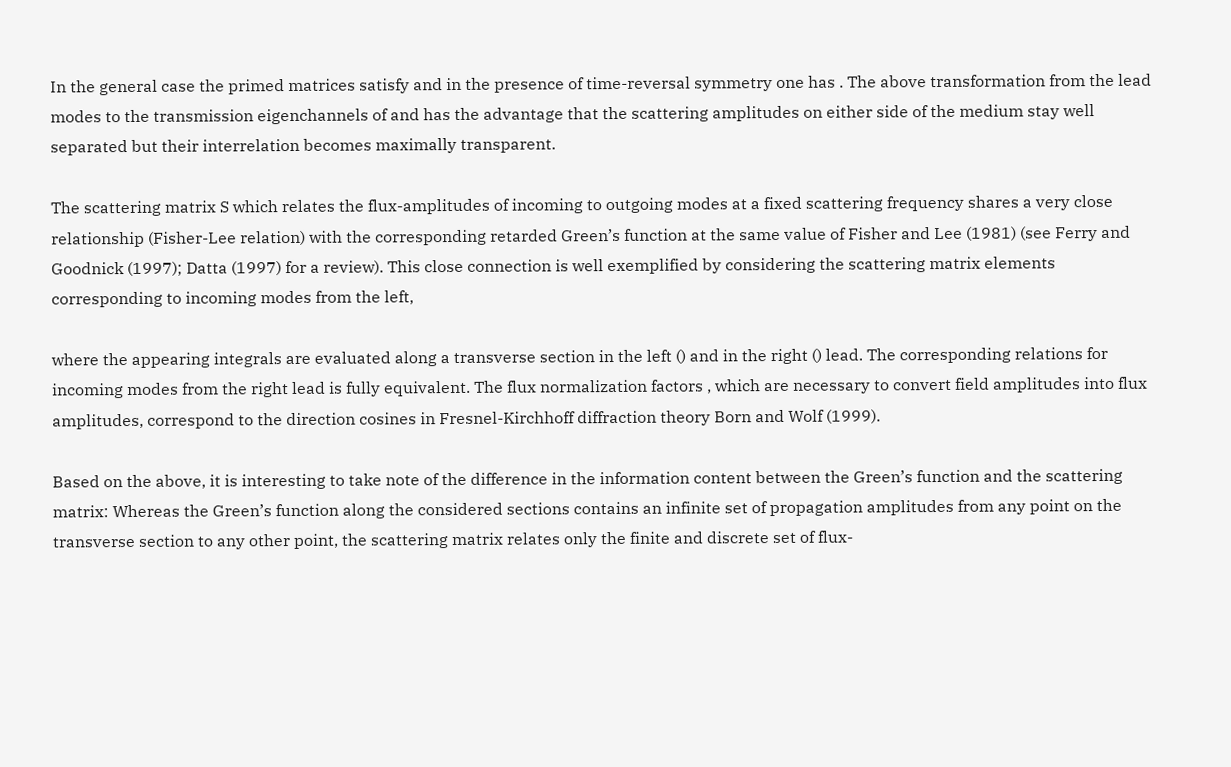In the general case the primed matrices satisfy and in the presence of time-reversal symmetry one has . The above transformation from the lead modes to the transmission eigenchannels of and has the advantage that the scattering amplitudes on either side of the medium stay well separated but their interrelation becomes maximally transparent.

The scattering matrix S which relates the flux-amplitudes of incoming to outgoing modes at a fixed scattering frequency shares a very close relationship (Fisher-Lee relation) with the corresponding retarded Green’s function at the same value of Fisher and Lee (1981) (see Ferry and Goodnick (1997); Datta (1997) for a review). This close connection is well exemplified by considering the scattering matrix elements corresponding to incoming modes from the left,

where the appearing integrals are evaluated along a transverse section in the left () and in the right () lead. The corresponding relations for incoming modes from the right lead is fully equivalent. The flux normalization factors , which are necessary to convert field amplitudes into flux amplitudes, correspond to the direction cosines in Fresnel-Kirchhoff diffraction theory Born and Wolf (1999).

Based on the above, it is interesting to take note of the difference in the information content between the Green’s function and the scattering matrix: Whereas the Green’s function along the considered sections contains an infinite set of propagation amplitudes from any point on the transverse section to any other point, the scattering matrix relates only the finite and discrete set of flux-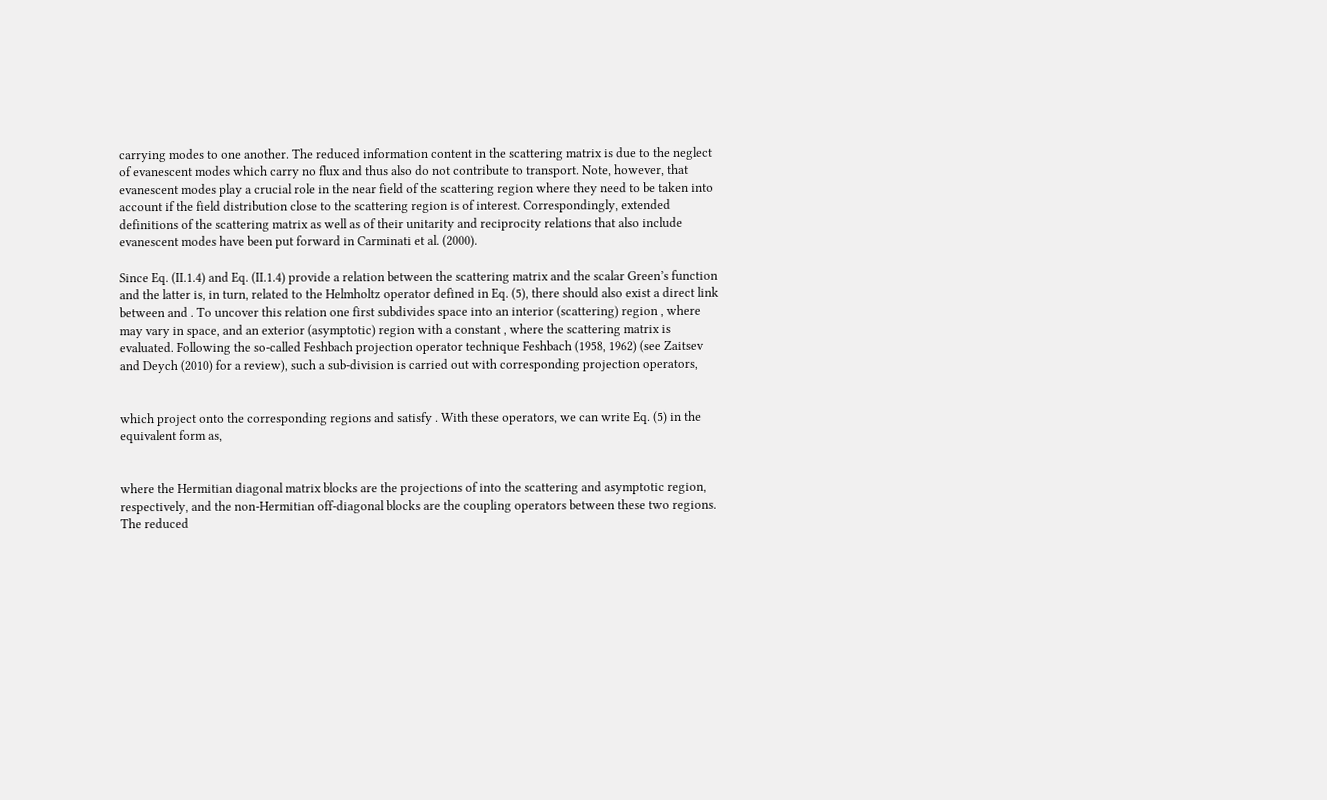carrying modes to one another. The reduced information content in the scattering matrix is due to the neglect of evanescent modes which carry no flux and thus also do not contribute to transport. Note, however, that evanescent modes play a crucial role in the near field of the scattering region where they need to be taken into account if the field distribution close to the scattering region is of interest. Correspondingly, extended definitions of the scattering matrix as well as of their unitarity and reciprocity relations that also include evanescent modes have been put forward in Carminati et al. (2000).

Since Eq. (II.1.4) and Eq. (II.1.4) provide a relation between the scattering matrix and the scalar Green’s function and the latter is, in turn, related to the Helmholtz operator defined in Eq. (5), there should also exist a direct link between and . To uncover this relation one first subdivides space into an interior (scattering) region , where may vary in space, and an exterior (asymptotic) region with a constant , where the scattering matrix is evaluated. Following the so-called Feshbach projection operator technique Feshbach (1958, 1962) (see Zaitsev and Deych (2010) for a review), such a sub-division is carried out with corresponding projection operators,


which project onto the corresponding regions and satisfy . With these operators, we can write Eq. (5) in the equivalent form as,


where the Hermitian diagonal matrix blocks are the projections of into the scattering and asymptotic region, respectively, and the non-Hermitian off-diagonal blocks are the coupling operators between these two regions. The reduced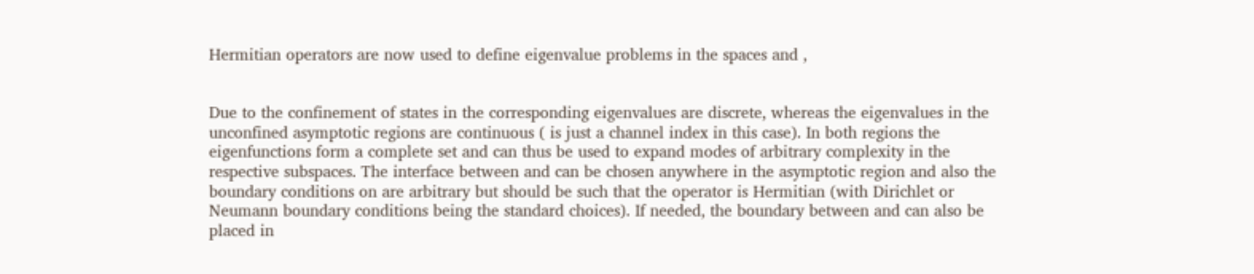Hermitian operators are now used to define eigenvalue problems in the spaces and ,


Due to the confinement of states in the corresponding eigenvalues are discrete, whereas the eigenvalues in the unconfined asymptotic regions are continuous ( is just a channel index in this case). In both regions the eigenfunctions form a complete set and can thus be used to expand modes of arbitrary complexity in the respective subspaces. The interface between and can be chosen anywhere in the asymptotic region and also the boundary conditions on are arbitrary but should be such that the operator is Hermitian (with Dirichlet or Neumann boundary conditions being the standard choices). If needed, the boundary between and can also be placed in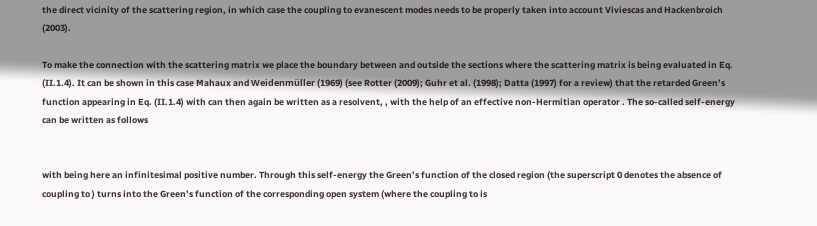the direct vicinity of the scattering region, in which case the coupling to evanescent modes needs to be properly taken into account Viviescas and Hackenbroich (2003).

To make the connection with the scattering matrix we place the boundary between and outside the sections where the scattering matrix is being evaluated in Eq. (II.1.4). It can be shown in this case Mahaux and Weidenmüller (1969) (see Rotter (2009); Guhr et al. (1998); Datta (1997) for a review) that the retarded Green’s function appearing in Eq. (II.1.4) with can then again be written as a resolvent, , with the help of an effective non-Hermitian operator . The so-called self-energy can be written as follows


with being here an infinitesimal positive number. Through this self-energy the Green’s function of the closed region (the superscript 0 denotes the absence of coupling to ) turns into the Green’s function of the corresponding open system (where the coupling to is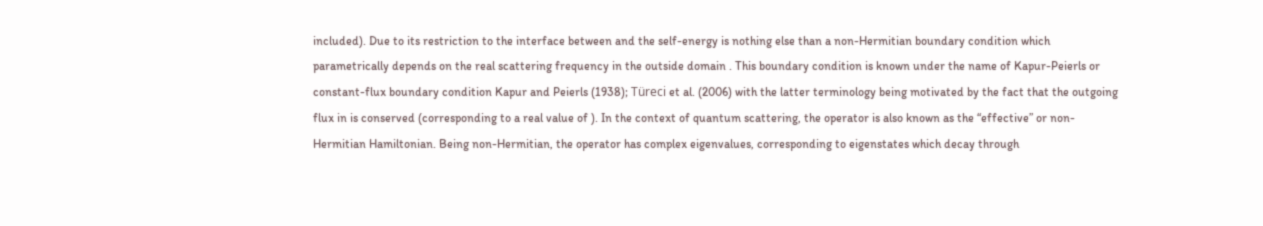included). Due to its restriction to the interface between and the self-energy is nothing else than a non-Hermitian boundary condition which parametrically depends on the real scattering frequency in the outside domain . This boundary condition is known under the name of Kapur-Peierls or constant-flux boundary condition Kapur and Peierls (1938); Türeci et al. (2006) with the latter terminology being motivated by the fact that the outgoing flux in is conserved (corresponding to a real value of ). In the context of quantum scattering, the operator is also known as the “effective” or non-Hermitian Hamiltonian. Being non-Hermitian, the operator has complex eigenvalues, corresponding to eigenstates which decay through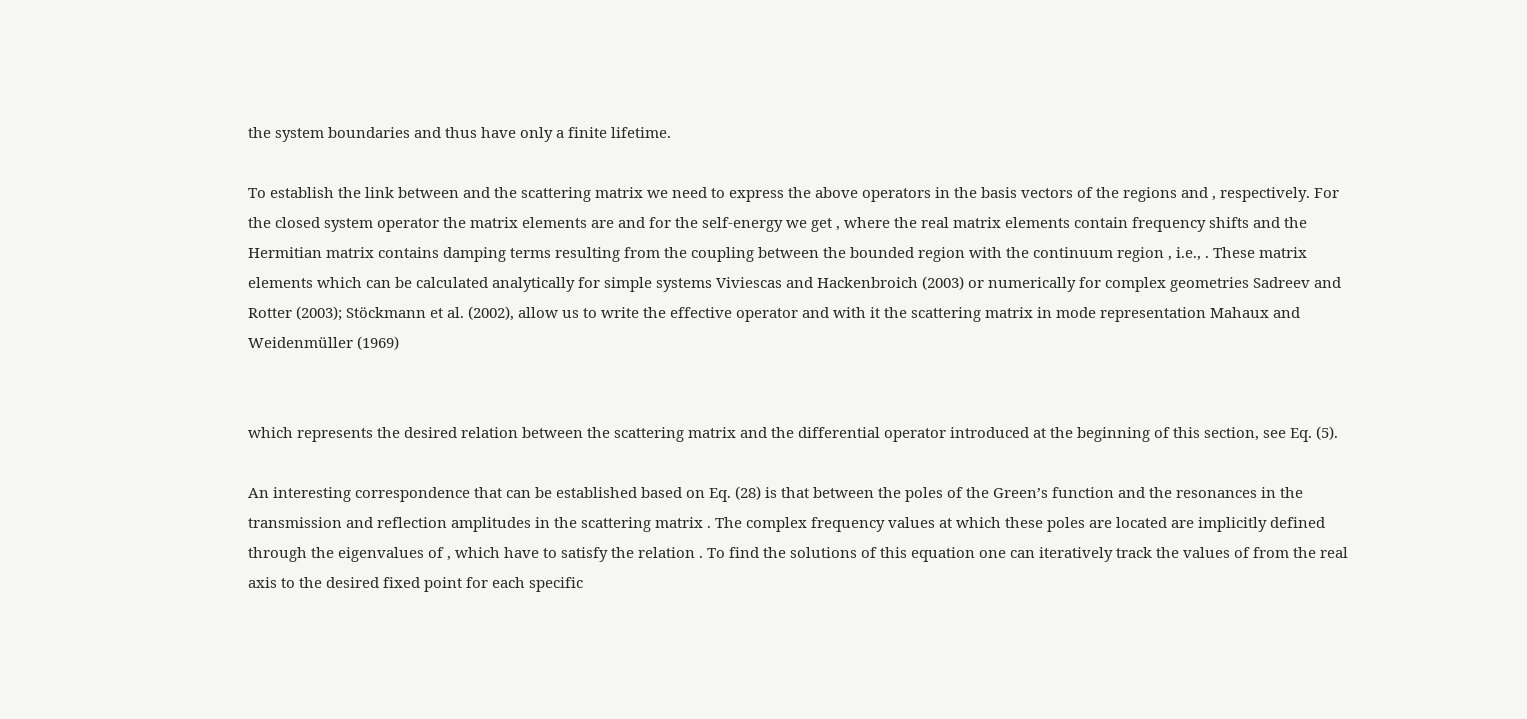the system boundaries and thus have only a finite lifetime.

To establish the link between and the scattering matrix we need to express the above operators in the basis vectors of the regions and , respectively. For the closed system operator the matrix elements are and for the self-energy we get , where the real matrix elements contain frequency shifts and the Hermitian matrix contains damping terms resulting from the coupling between the bounded region with the continuum region , i.e., . These matrix elements which can be calculated analytically for simple systems Viviescas and Hackenbroich (2003) or numerically for complex geometries Sadreev and Rotter (2003); Stöckmann et al. (2002), allow us to write the effective operator and with it the scattering matrix in mode representation Mahaux and Weidenmüller (1969)


which represents the desired relation between the scattering matrix and the differential operator introduced at the beginning of this section, see Eq. (5).

An interesting correspondence that can be established based on Eq. (28) is that between the poles of the Green’s function and the resonances in the transmission and reflection amplitudes in the scattering matrix . The complex frequency values at which these poles are located are implicitly defined through the eigenvalues of , which have to satisfy the relation . To find the solutions of this equation one can iteratively track the values of from the real axis to the desired fixed point for each specific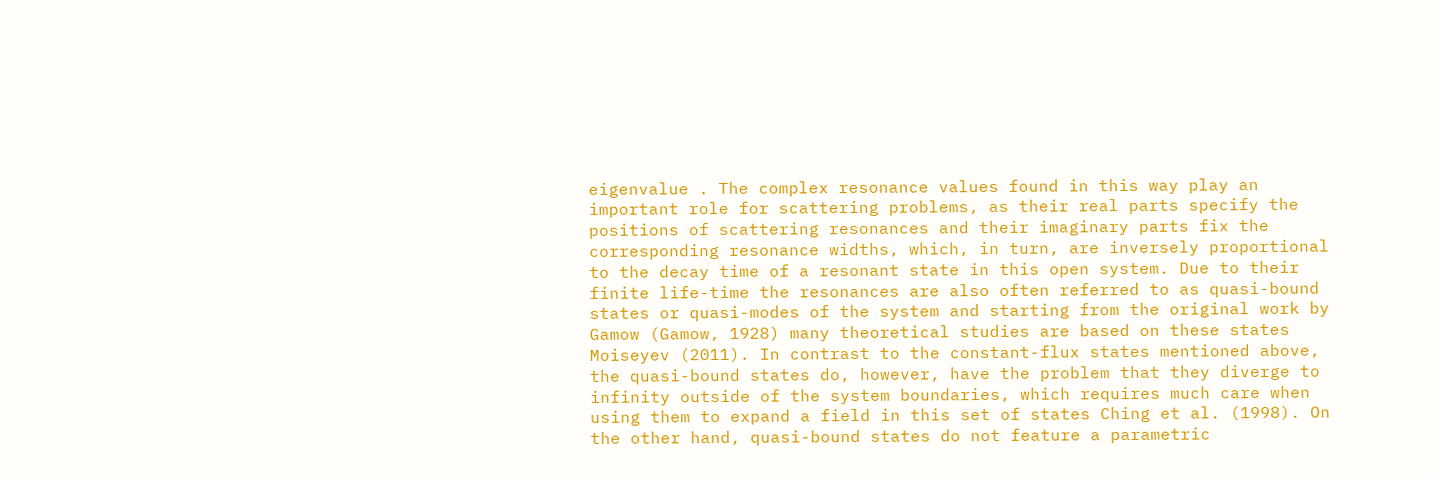eigenvalue . The complex resonance values found in this way play an important role for scattering problems, as their real parts specify the positions of scattering resonances and their imaginary parts fix the corresponding resonance widths, which, in turn, are inversely proportional to the decay time of a resonant state in this open system. Due to their finite life-time the resonances are also often referred to as quasi-bound states or quasi-modes of the system and starting from the original work by Gamow (Gamow, 1928) many theoretical studies are based on these states Moiseyev (2011). In contrast to the constant-flux states mentioned above, the quasi-bound states do, however, have the problem that they diverge to infinity outside of the system boundaries, which requires much care when using them to expand a field in this set of states Ching et al. (1998). On the other hand, quasi-bound states do not feature a parametric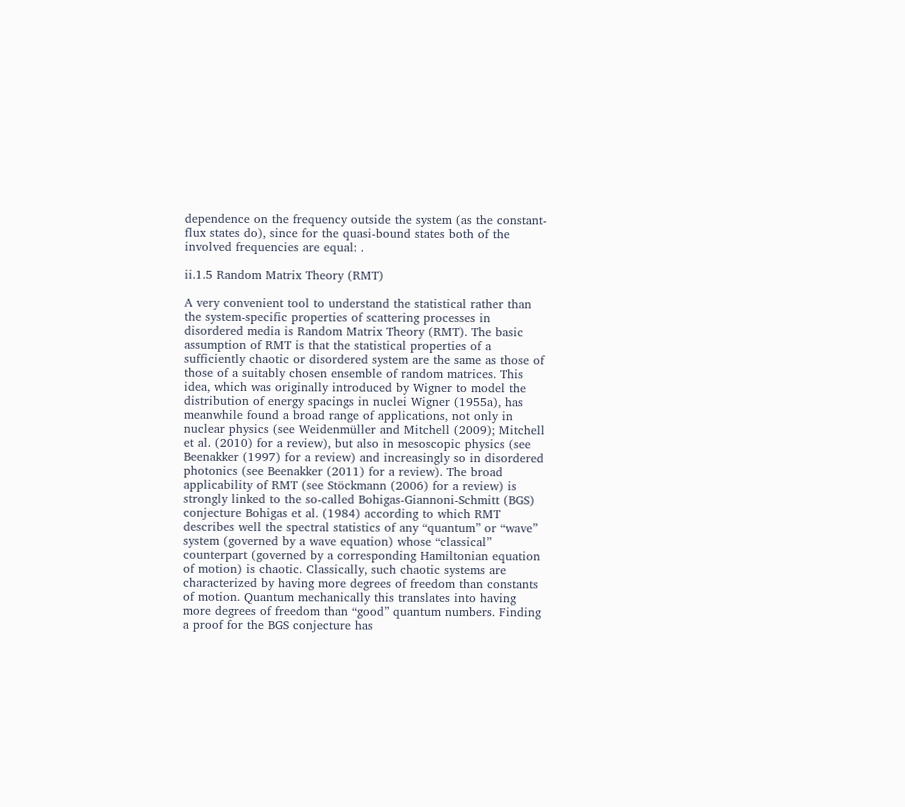dependence on the frequency outside the system (as the constant-flux states do), since for the quasi-bound states both of the involved frequencies are equal: .

ii.1.5 Random Matrix Theory (RMT)

A very convenient tool to understand the statistical rather than the system-specific properties of scattering processes in disordered media is Random Matrix Theory (RMT). The basic assumption of RMT is that the statistical properties of a sufficiently chaotic or disordered system are the same as those of those of a suitably chosen ensemble of random matrices. This idea, which was originally introduced by Wigner to model the distribution of energy spacings in nuclei Wigner (1955a), has meanwhile found a broad range of applications, not only in nuclear physics (see Weidenmüller and Mitchell (2009); Mitchell et al. (2010) for a review), but also in mesoscopic physics (see Beenakker (1997) for a review) and increasingly so in disordered photonics (see Beenakker (2011) for a review). The broad applicability of RMT (see Stöckmann (2006) for a review) is strongly linked to the so-called Bohigas-Giannoni-Schmitt (BGS) conjecture Bohigas et al. (1984) according to which RMT describes well the spectral statistics of any “quantum” or “wave” system (governed by a wave equation) whose “classical” counterpart (governed by a corresponding Hamiltonian equation of motion) is chaotic. Classically, such chaotic systems are characterized by having more degrees of freedom than constants of motion. Quantum mechanically this translates into having more degrees of freedom than “good” quantum numbers. Finding a proof for the BGS conjecture has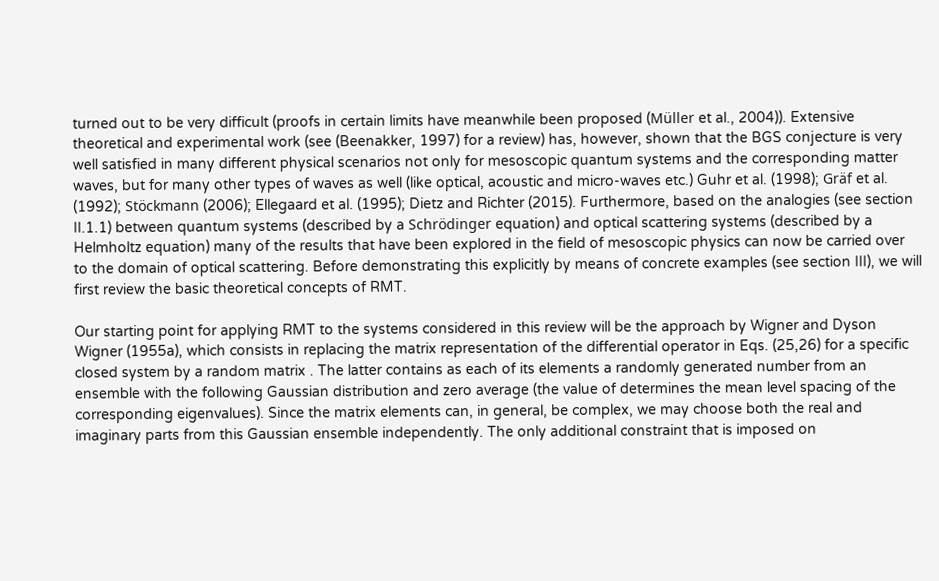turned out to be very difficult (proofs in certain limits have meanwhile been proposed (Müller et al., 2004)). Extensive theoretical and experimental work (see (Beenakker, 1997) for a review) has, however, shown that the BGS conjecture is very well satisfied in many different physical scenarios not only for mesoscopic quantum systems and the corresponding matter waves, but for many other types of waves as well (like optical, acoustic and micro-waves etc.) Guhr et al. (1998); Gräf et al. (1992); Stöckmann (2006); Ellegaard et al. (1995); Dietz and Richter (2015). Furthermore, based on the analogies (see section II.1.1) between quantum systems (described by a Schrödinger equation) and optical scattering systems (described by a Helmholtz equation) many of the results that have been explored in the field of mesoscopic physics can now be carried over to the domain of optical scattering. Before demonstrating this explicitly by means of concrete examples (see section III), we will first review the basic theoretical concepts of RMT.

Our starting point for applying RMT to the systems considered in this review will be the approach by Wigner and Dyson Wigner (1955a), which consists in replacing the matrix representation of the differential operator in Eqs. (25,26) for a specific closed system by a random matrix . The latter contains as each of its elements a randomly generated number from an ensemble with the following Gaussian distribution and zero average (the value of determines the mean level spacing of the corresponding eigenvalues). Since the matrix elements can, in general, be complex, we may choose both the real and imaginary parts from this Gaussian ensemble independently. The only additional constraint that is imposed on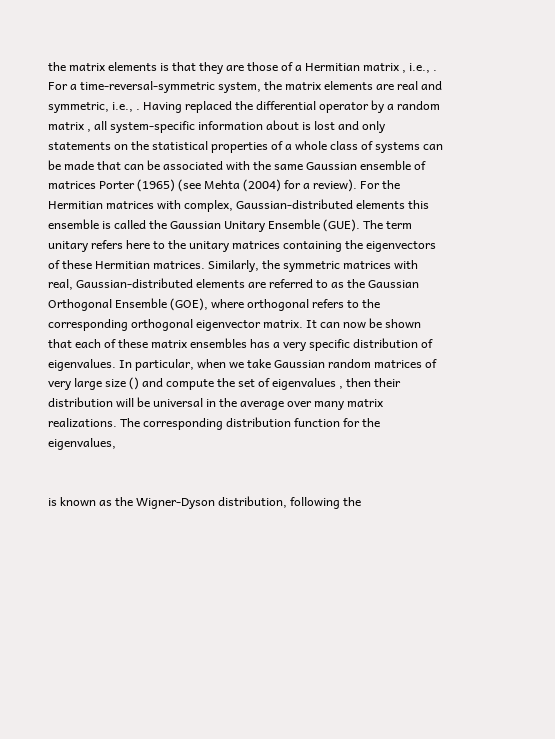the matrix elements is that they are those of a Hermitian matrix , i.e., . For a time-reversal-symmetric system, the matrix elements are real and symmetric, i.e., . Having replaced the differential operator by a random matrix , all system-specific information about is lost and only statements on the statistical properties of a whole class of systems can be made that can be associated with the same Gaussian ensemble of matrices Porter (1965) (see Mehta (2004) for a review). For the Hermitian matrices with complex, Gaussian-distributed elements this ensemble is called the Gaussian Unitary Ensemble (GUE). The term unitary refers here to the unitary matrices containing the eigenvectors of these Hermitian matrices. Similarly, the symmetric matrices with real, Gaussian-distributed elements are referred to as the Gaussian Orthogonal Ensemble (GOE), where orthogonal refers to the corresponding orthogonal eigenvector matrix. It can now be shown that each of these matrix ensembles has a very specific distribution of eigenvalues. In particular, when we take Gaussian random matrices of very large size () and compute the set of eigenvalues , then their distribution will be universal in the average over many matrix realizations. The corresponding distribution function for the eigenvalues,


is known as the Wigner-Dyson distribution, following the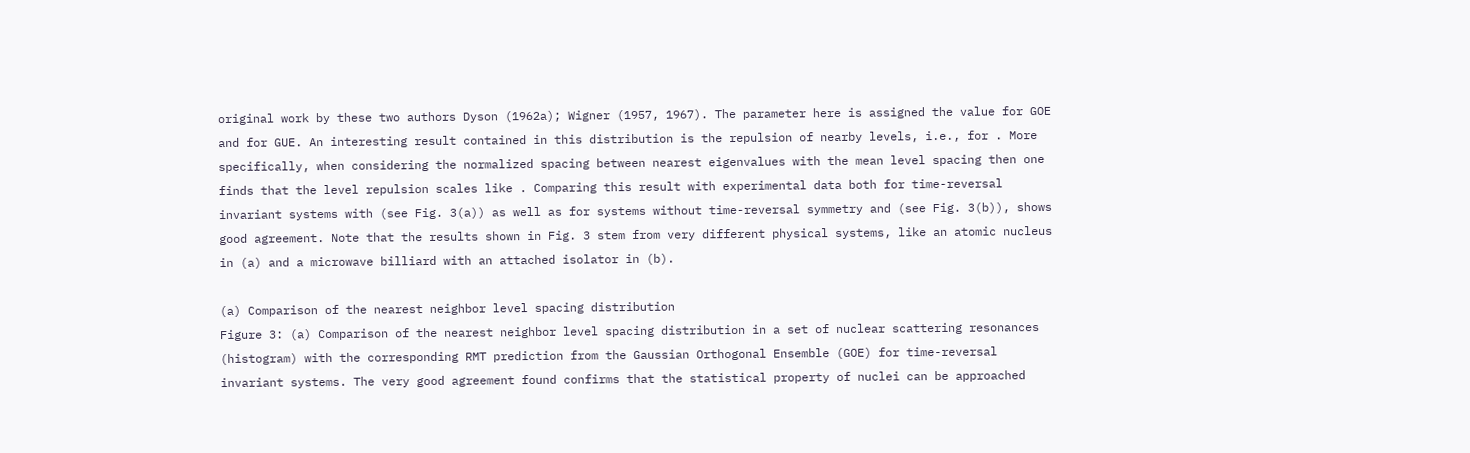original work by these two authors Dyson (1962a); Wigner (1957, 1967). The parameter here is assigned the value for GOE and for GUE. An interesting result contained in this distribution is the repulsion of nearby levels, i.e., for . More specifically, when considering the normalized spacing between nearest eigenvalues with the mean level spacing then one finds that the level repulsion scales like . Comparing this result with experimental data both for time-reversal invariant systems with (see Fig. 3(a)) as well as for systems without time-reversal symmetry and (see Fig. 3(b)), shows good agreement. Note that the results shown in Fig. 3 stem from very different physical systems, like an atomic nucleus in (a) and a microwave billiard with an attached isolator in (b).

(a) Comparison of the nearest neighbor level spacing distribution
Figure 3: (a) Comparison of the nearest neighbor level spacing distribution in a set of nuclear scattering resonances (histogram) with the corresponding RMT prediction from the Gaussian Orthogonal Ensemble (GOE) for time-reversal invariant systems. The very good agreement found confirms that the statistical property of nuclei can be approached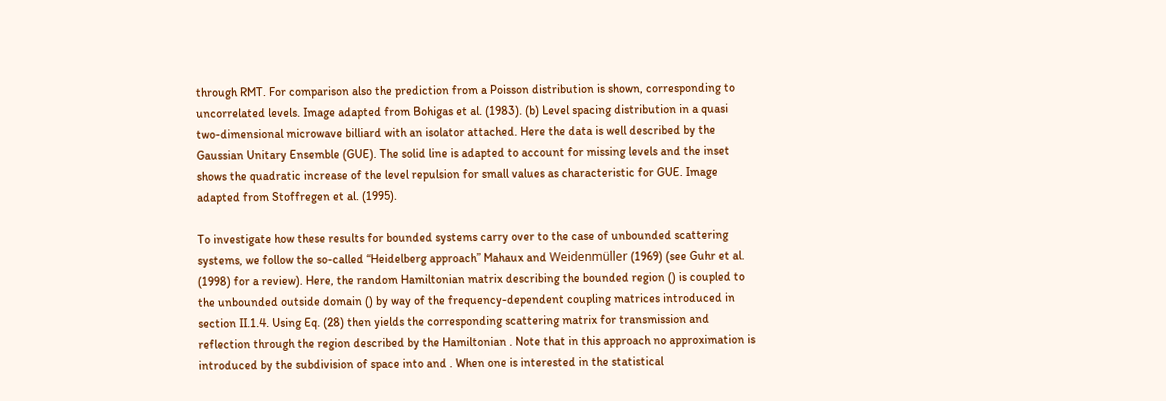through RMT. For comparison also the prediction from a Poisson distribution is shown, corresponding to uncorrelated levels. Image adapted from Bohigas et al. (1983). (b) Level spacing distribution in a quasi two-dimensional microwave billiard with an isolator attached. Here the data is well described by the Gaussian Unitary Ensemble (GUE). The solid line is adapted to account for missing levels and the inset shows the quadratic increase of the level repulsion for small values as characteristic for GUE. Image adapted from Stoffregen et al. (1995).

To investigate how these results for bounded systems carry over to the case of unbounded scattering systems, we follow the so-called “Heidelberg approach” Mahaux and Weidenmüller (1969) (see Guhr et al. (1998) for a review). Here, the random Hamiltonian matrix describing the bounded region () is coupled to the unbounded outside domain () by way of the frequency-dependent coupling matrices introduced in section II.1.4. Using Eq. (28) then yields the corresponding scattering matrix for transmission and reflection through the region described by the Hamiltonian . Note that in this approach no approximation is introduced by the subdivision of space into and . When one is interested in the statistical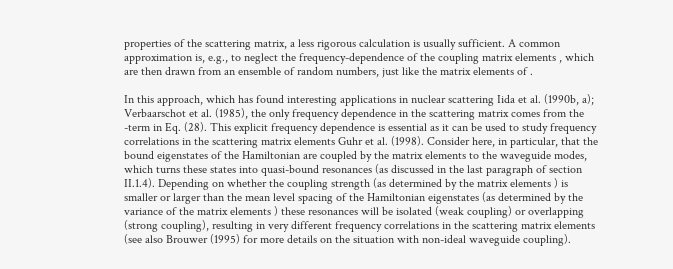properties of the scattering matrix, a less rigorous calculation is usually sufficient. A common approximation is, e.g., to neglect the frequency-dependence of the coupling matrix elements , which are then drawn from an ensemble of random numbers, just like the matrix elements of .

In this approach, which has found interesting applications in nuclear scattering Iida et al. (1990b, a); Verbaarschot et al. (1985), the only frequency dependence in the scattering matrix comes from the -term in Eq. (28). This explicit frequency dependence is essential as it can be used to study frequency correlations in the scattering matrix elements Guhr et al. (1998). Consider here, in particular, that the bound eigenstates of the Hamiltonian are coupled by the matrix elements to the waveguide modes, which turns these states into quasi-bound resonances (as discussed in the last paragraph of section II.1.4). Depending on whether the coupling strength (as determined by the matrix elements ) is smaller or larger than the mean level spacing of the Hamiltonian eigenstates (as determined by the variance of the matrix elements ) these resonances will be isolated (weak coupling) or overlapping (strong coupling), resulting in very different frequency correlations in the scattering matrix elements (see also Brouwer (1995) for more details on the situation with non-ideal waveguide coupling).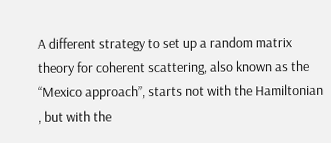A different strategy to set up a random matrix theory for coherent scattering, also known as the “Mexico approach”, starts not with the Hamiltonian , but with the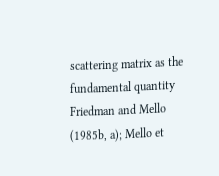scattering matrix as the fundamental quantity Friedman and Mello (1985b, a); Mello et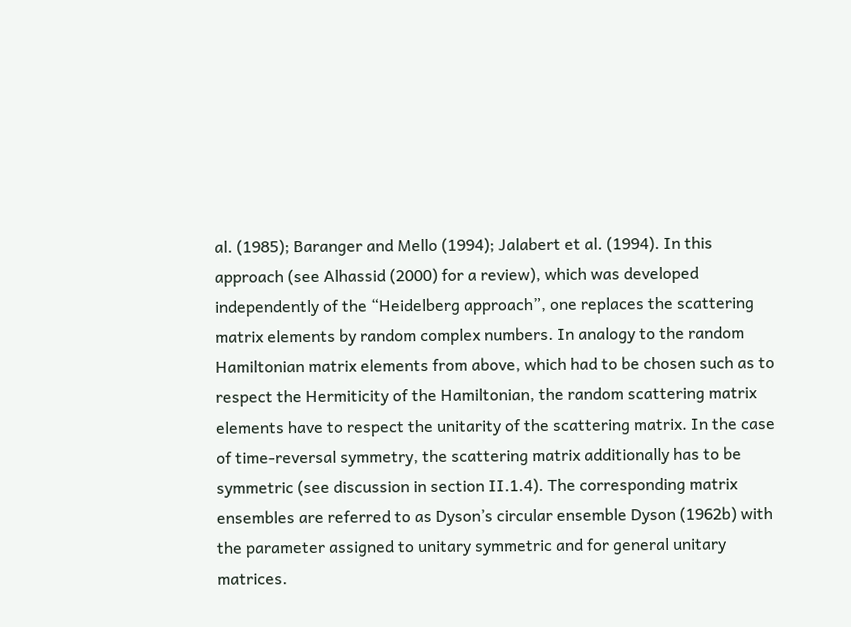al. (1985); Baranger and Mello (1994); Jalabert et al. (1994). In this approach (see Alhassid (2000) for a review), which was developed independently of the “Heidelberg approach”, one replaces the scattering matrix elements by random complex numbers. In analogy to the random Hamiltonian matrix elements from above, which had to be chosen such as to respect the Hermiticity of the Hamiltonian, the random scattering matrix elements have to respect the unitarity of the scattering matrix. In the case of time-reversal symmetry, the scattering matrix additionally has to be symmetric (see discussion in section II.1.4). The corresponding matrix ensembles are referred to as Dyson’s circular ensemble Dyson (1962b) with the parameter assigned to unitary symmetric and for general unitary matrices.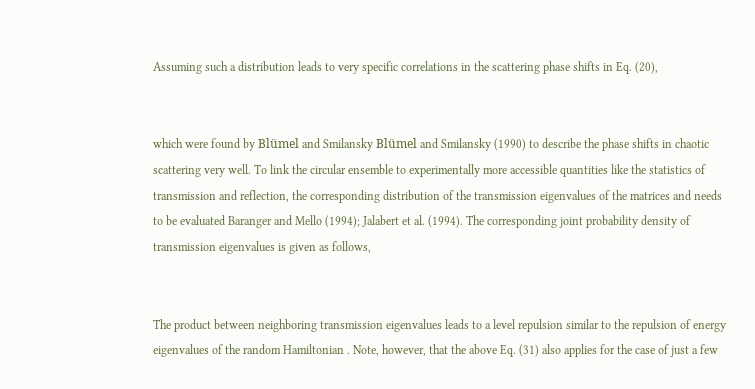Assuming such a distribution leads to very specific correlations in the scattering phase shifts in Eq. (20),


which were found by Blümel and Smilansky Blümel and Smilansky (1990) to describe the phase shifts in chaotic scattering very well. To link the circular ensemble to experimentally more accessible quantities like the statistics of transmission and reflection, the corresponding distribution of the transmission eigenvalues of the matrices and needs to be evaluated Baranger and Mello (1994); Jalabert et al. (1994). The corresponding joint probability density of transmission eigenvalues is given as follows,


The product between neighboring transmission eigenvalues leads to a level repulsion similar to the repulsion of energy eigenvalues of the random Hamiltonian . Note, however, that the above Eq. (31) also applies for the case of just a few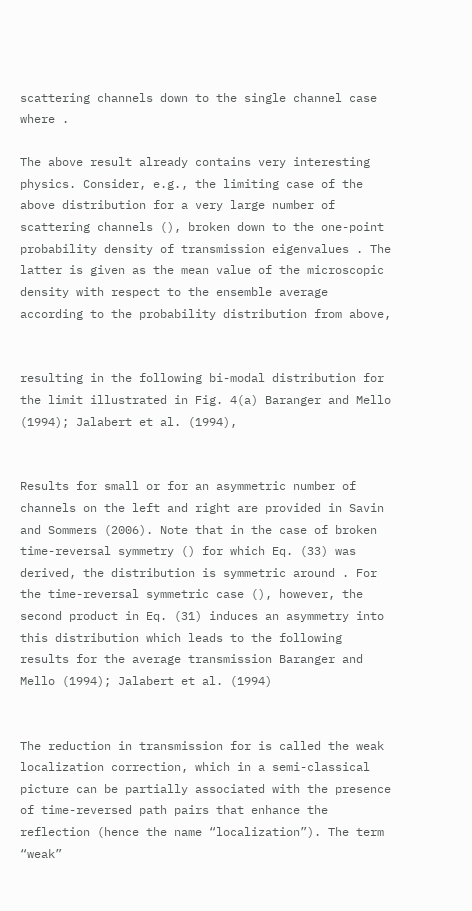scattering channels down to the single channel case where .

The above result already contains very interesting physics. Consider, e.g., the limiting case of the above distribution for a very large number of scattering channels (), broken down to the one-point probability density of transmission eigenvalues . The latter is given as the mean value of the microscopic density with respect to the ensemble average according to the probability distribution from above,


resulting in the following bi-modal distribution for the limit illustrated in Fig. 4(a) Baranger and Mello (1994); Jalabert et al. (1994),


Results for small or for an asymmetric number of channels on the left and right are provided in Savin and Sommers (2006). Note that in the case of broken time-reversal symmetry () for which Eq. (33) was derived, the distribution is symmetric around . For the time-reversal symmetric case (), however, the second product in Eq. (31) induces an asymmetry into this distribution which leads to the following results for the average transmission Baranger and Mello (1994); Jalabert et al. (1994)


The reduction in transmission for is called the weak localization correction, which in a semi-classical picture can be partially associated with the presence of time-reversed path pairs that enhance the reflection (hence the name “localization”). The term “weak”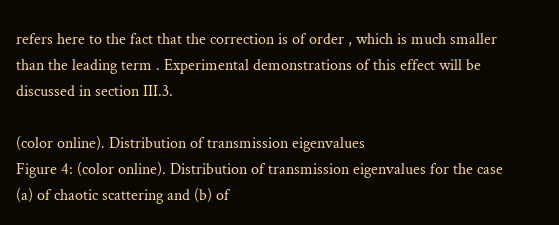refers here to the fact that the correction is of order , which is much smaller than the leading term . Experimental demonstrations of this effect will be discussed in section III.3.

(color online). Distribution of transmission eigenvalues
Figure 4: (color online). Distribution of transmission eigenvalues for the case (a) of chaotic scattering and (b) of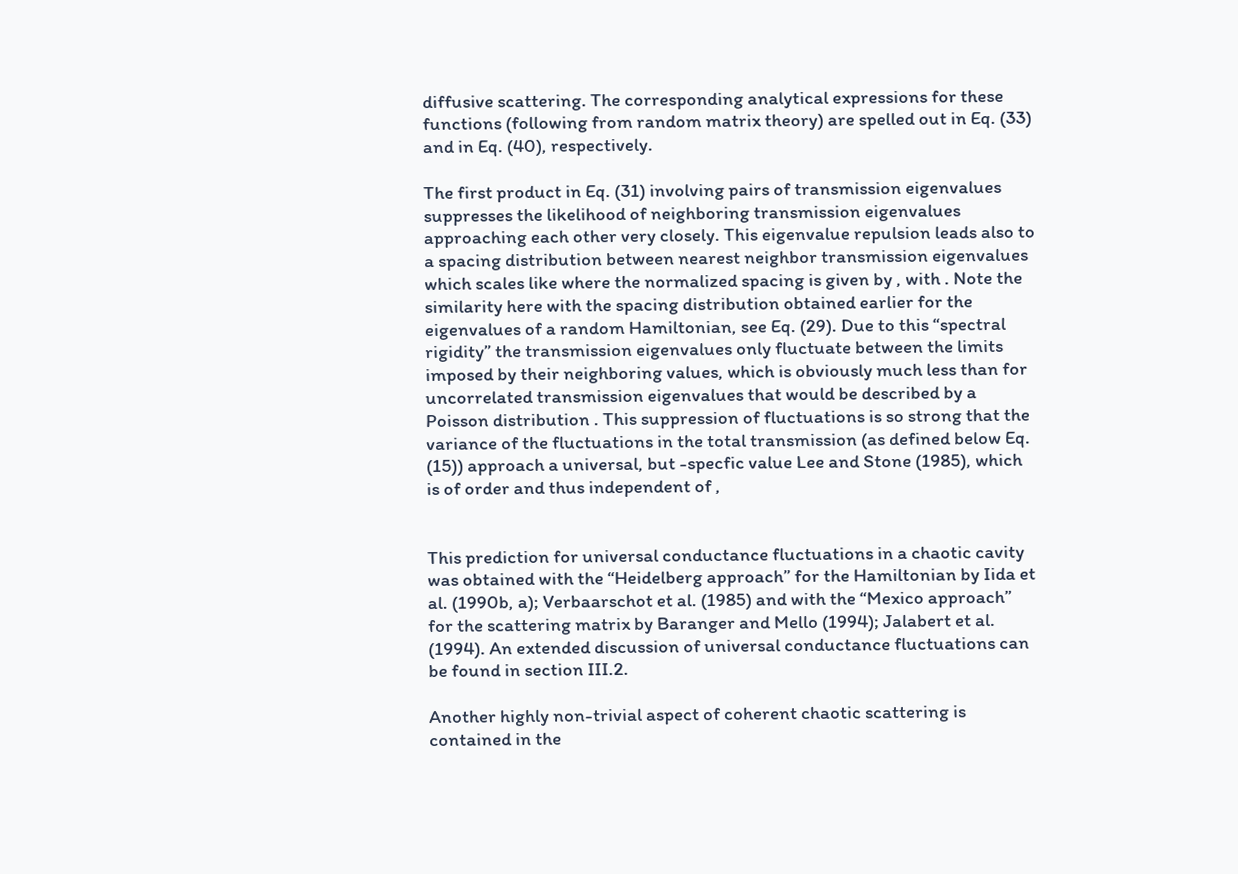diffusive scattering. The corresponding analytical expressions for these functions (following from random matrix theory) are spelled out in Eq. (33) and in Eq. (40), respectively.

The first product in Eq. (31) involving pairs of transmission eigenvalues suppresses the likelihood of neighboring transmission eigenvalues approaching each other very closely. This eigenvalue repulsion leads also to a spacing distribution between nearest neighbor transmission eigenvalues which scales like where the normalized spacing is given by , with . Note the similarity here with the spacing distribution obtained earlier for the eigenvalues of a random Hamiltonian, see Eq. (29). Due to this “spectral rigidity” the transmission eigenvalues only fluctuate between the limits imposed by their neighboring values, which is obviously much less than for uncorrelated transmission eigenvalues that would be described by a Poisson distribution . This suppression of fluctuations is so strong that the variance of the fluctuations in the total transmission (as defined below Eq. (15)) approach a universal, but -specfic value Lee and Stone (1985), which is of order and thus independent of ,


This prediction for universal conductance fluctuations in a chaotic cavity was obtained with the “Heidelberg approach” for the Hamiltonian by Iida et al. (1990b, a); Verbaarschot et al. (1985) and with the “Mexico approach” for the scattering matrix by Baranger and Mello (1994); Jalabert et al. (1994). An extended discussion of universal conductance fluctuations can be found in section III.2.

Another highly non-trivial aspect of coherent chaotic scattering is contained in the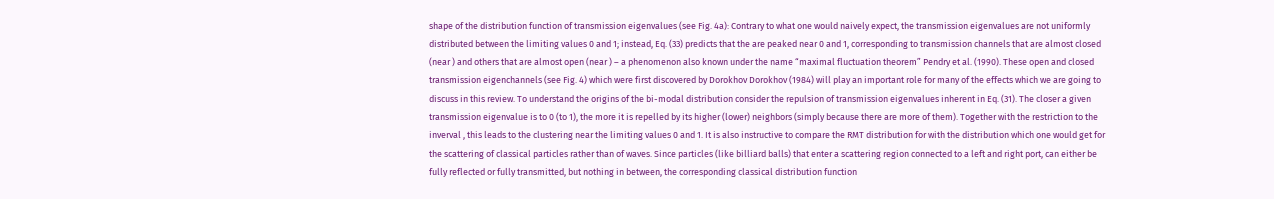shape of the distribution function of transmission eigenvalues (see Fig. 4a): Contrary to what one would naively expect, the transmission eigenvalues are not uniformly distributed between the limiting values 0 and 1; instead, Eq. (33) predicts that the are peaked near 0 and 1, corresponding to transmission channels that are almost closed (near ) and others that are almost open (near ) – a phenomenon also known under the name “maximal fluctuation theorem” Pendry et al. (1990). These open and closed transmission eigenchannels (see Fig. 4) which were first discovered by Dorokhov Dorokhov (1984) will play an important role for many of the effects which we are going to discuss in this review. To understand the origins of the bi-modal distribution consider the repulsion of transmission eigenvalues inherent in Eq. (31). The closer a given transmission eigenvalue is to 0 (to 1), the more it is repelled by its higher (lower) neighbors (simply because there are more of them). Together with the restriction to the inverval , this leads to the clustering near the limiting values 0 and 1. It is also instructive to compare the RMT distribution for with the distribution which one would get for the scattering of classical particles rather than of waves. Since particles (like billiard balls) that enter a scattering region connected to a left and right port, can either be fully reflected or fully transmitted, but nothing in between, the corresponding classical distribution function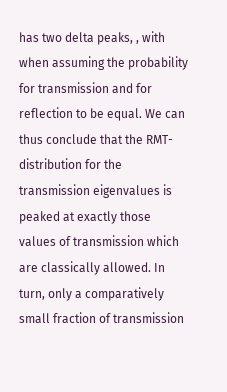has two delta peaks, , with when assuming the probability for transmission and for reflection to be equal. We can thus conclude that the RMT-distribution for the transmission eigenvalues is peaked at exactly those values of transmission which are classically allowed. In turn, only a comparatively small fraction of transmission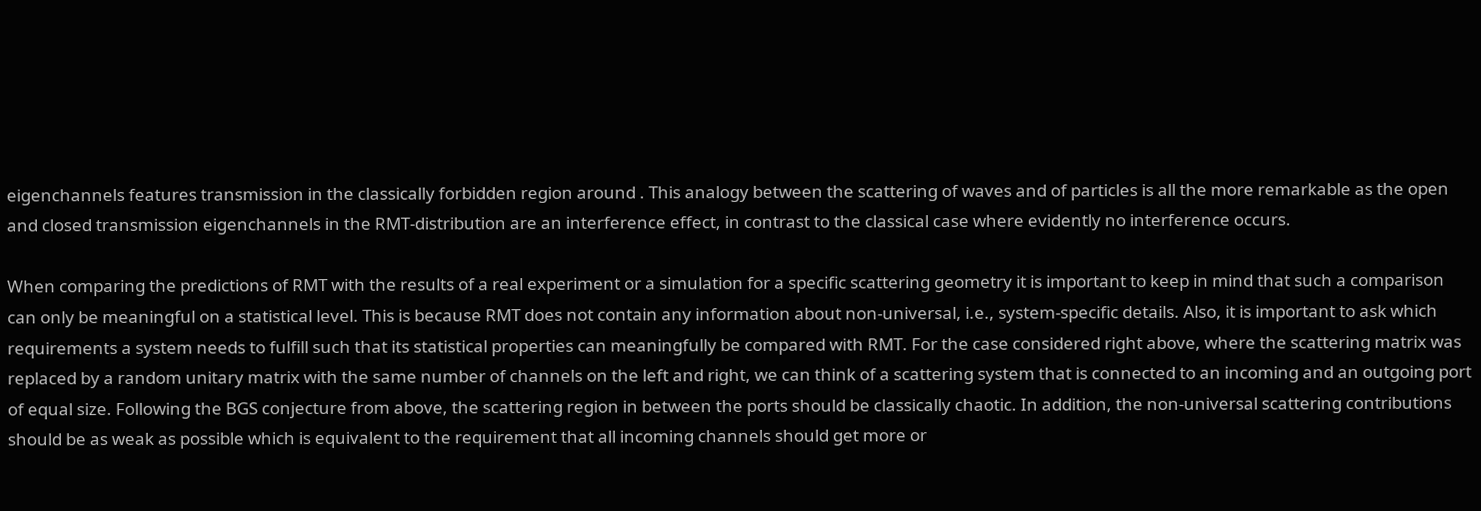eigenchannels features transmission in the classically forbidden region around . This analogy between the scattering of waves and of particles is all the more remarkable as the open and closed transmission eigenchannels in the RMT-distribution are an interference effect, in contrast to the classical case where evidently no interference occurs.

When comparing the predictions of RMT with the results of a real experiment or a simulation for a specific scattering geometry it is important to keep in mind that such a comparison can only be meaningful on a statistical level. This is because RMT does not contain any information about non-universal, i.e., system-specific details. Also, it is important to ask which requirements a system needs to fulfill such that its statistical properties can meaningfully be compared with RMT. For the case considered right above, where the scattering matrix was replaced by a random unitary matrix with the same number of channels on the left and right, we can think of a scattering system that is connected to an incoming and an outgoing port of equal size. Following the BGS conjecture from above, the scattering region in between the ports should be classically chaotic. In addition, the non-universal scattering contributions should be as weak as possible which is equivalent to the requirement that all incoming channels should get more or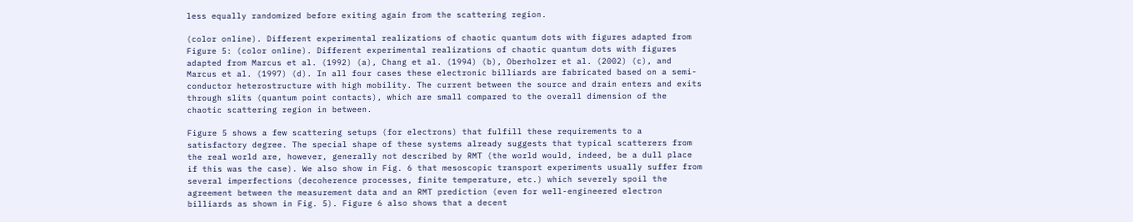less equally randomized before exiting again from the scattering region.

(color online). Different experimental realizations of chaotic quantum dots with figures adapted from
Figure 5: (color online). Different experimental realizations of chaotic quantum dots with figures adapted from Marcus et al. (1992) (a), Chang et al. (1994) (b), Oberholzer et al. (2002) (c), and Marcus et al. (1997) (d). In all four cases these electronic billiards are fabricated based on a semi-conductor heterostructure with high mobility. The current between the source and drain enters and exits through slits (quantum point contacts), which are small compared to the overall dimension of the chaotic scattering region in between.

Figure 5 shows a few scattering setups (for electrons) that fulfill these requirements to a satisfactory degree. The special shape of these systems already suggests that typical scatterers from the real world are, however, generally not described by RMT (the world would, indeed, be a dull place if this was the case). We also show in Fig. 6 that mesoscopic transport experiments usually suffer from several imperfections (decoherence processes, finite temperature, etc.) which severely spoil the agreement between the measurement data and an RMT prediction (even for well-engineered electron billiards as shown in Fig. 5). Figure 6 also shows that a decent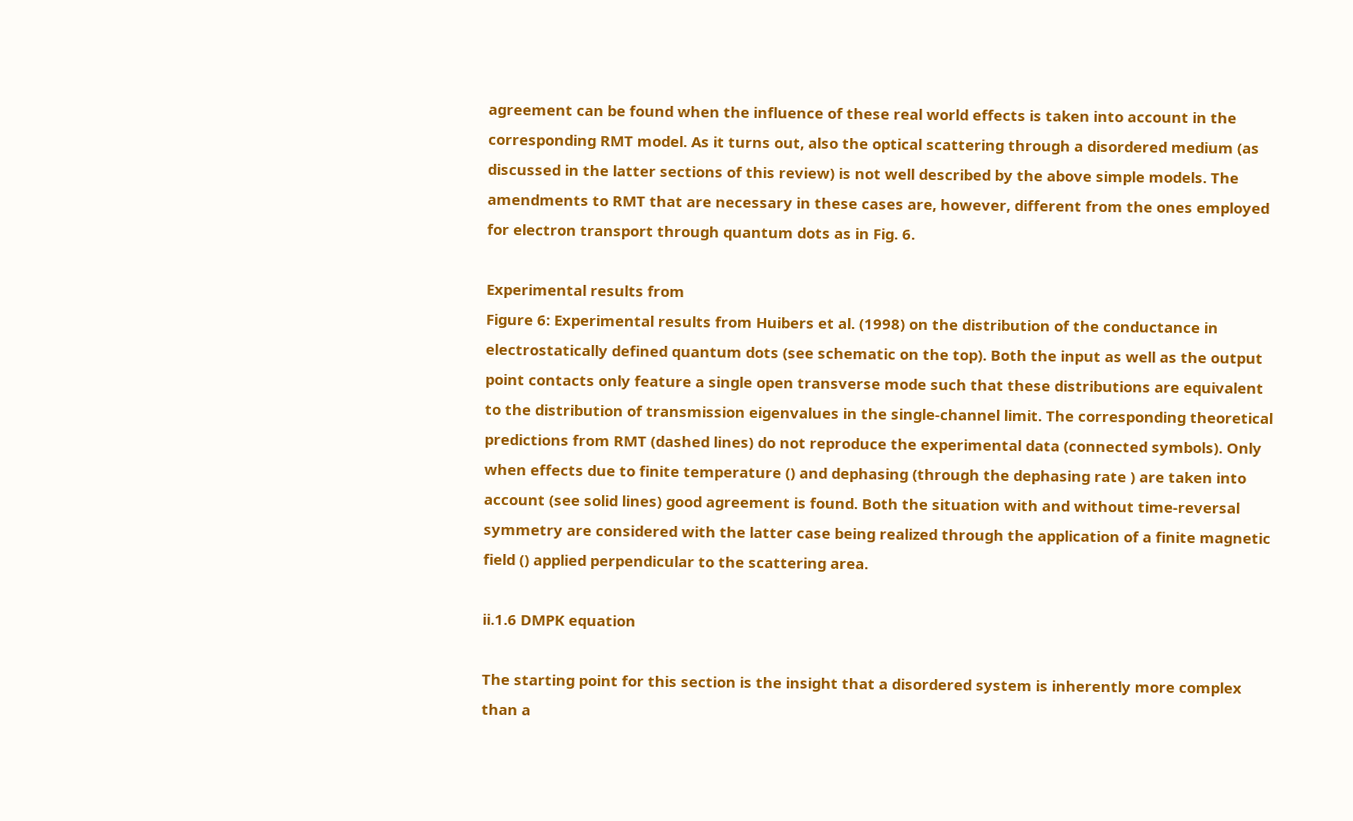agreement can be found when the influence of these real world effects is taken into account in the corresponding RMT model. As it turns out, also the optical scattering through a disordered medium (as discussed in the latter sections of this review) is not well described by the above simple models. The amendments to RMT that are necessary in these cases are, however, different from the ones employed for electron transport through quantum dots as in Fig. 6.

Experimental results from
Figure 6: Experimental results from Huibers et al. (1998) on the distribution of the conductance in electrostatically defined quantum dots (see schematic on the top). Both the input as well as the output point contacts only feature a single open transverse mode such that these distributions are equivalent to the distribution of transmission eigenvalues in the single-channel limit. The corresponding theoretical predictions from RMT (dashed lines) do not reproduce the experimental data (connected symbols). Only when effects due to finite temperature () and dephasing (through the dephasing rate ) are taken into account (see solid lines) good agreement is found. Both the situation with and without time-reversal symmetry are considered with the latter case being realized through the application of a finite magnetic field () applied perpendicular to the scattering area.

ii.1.6 DMPK equation

The starting point for this section is the insight that a disordered system is inherently more complex than a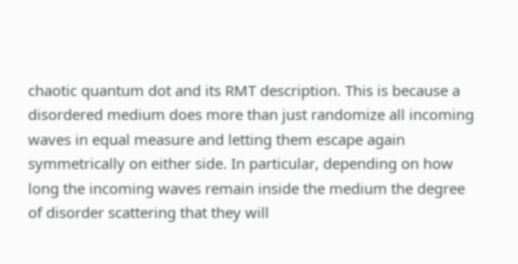chaotic quantum dot and its RMT description. This is because a disordered medium does more than just randomize all incoming waves in equal measure and letting them escape again symmetrically on either side. In particular, depending on how long the incoming waves remain inside the medium the degree of disorder scattering that they will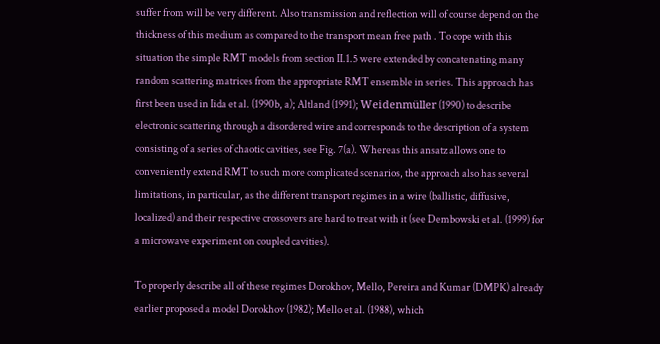suffer from will be very different. Also transmission and reflection will of course depend on the thickness of this medium as compared to the transport mean free path . To cope with this situation the simple RMT models from section II.1.5 were extended by concatenating many random scattering matrices from the appropriate RMT ensemble in series. This approach has first been used in Iida et al. (1990b, a); Altland (1991); Weidenmüller (1990) to describe electronic scattering through a disordered wire and corresponds to the description of a system consisting of a series of chaotic cavities, see Fig. 7(a). Whereas this ansatz allows one to conveniently extend RMT to such more complicated scenarios, the approach also has several limitations, in particular, as the different transport regimes in a wire (ballistic, diffusive, localized) and their respective crossovers are hard to treat with it (see Dembowski et al. (1999) for a microwave experiment on coupled cavities).

To properly describe all of these regimes Dorokhov, Mello, Pereira and Kumar (DMPK) already earlier proposed a model Dorokhov (1982); Mello et al. (1988), which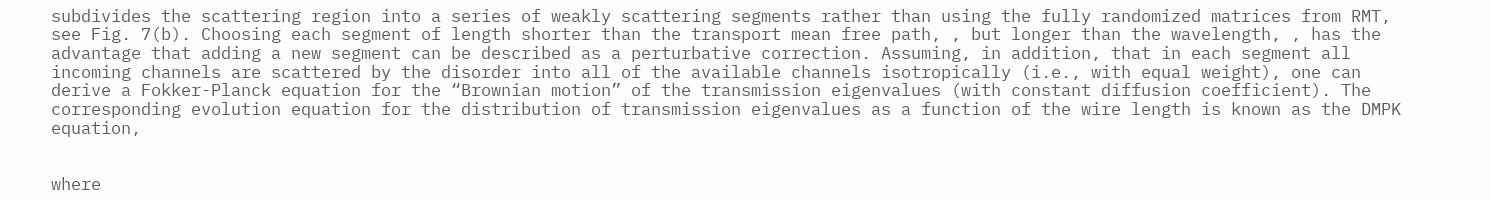subdivides the scattering region into a series of weakly scattering segments rather than using the fully randomized matrices from RMT, see Fig. 7(b). Choosing each segment of length shorter than the transport mean free path, , but longer than the wavelength, , has the advantage that adding a new segment can be described as a perturbative correction. Assuming, in addition, that in each segment all incoming channels are scattered by the disorder into all of the available channels isotropically (i.e., with equal weight), one can derive a Fokker-Planck equation for the “Brownian motion” of the transmission eigenvalues (with constant diffusion coefficient). The corresponding evolution equation for the distribution of transmission eigenvalues as a function of the wire length is known as the DMPK equation,


where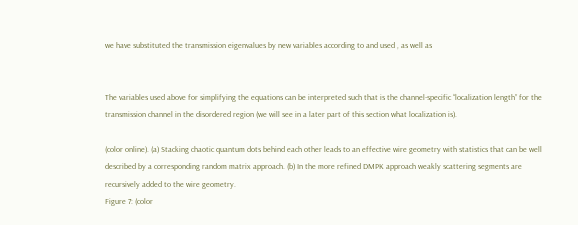we have substituted the transmission eigenvalues by new variables according to and used , as well as


The variables used above for simplifying the equations can be interpreted such that is the channel-specific “localization length” for the transmission channel in the disordered region (we will see in a later part of this section what localization is).

(color online). (a) Stacking chaotic quantum dots behind each other leads to an effective wire geometry with statistics that can be well described by a corresponding random matrix approach. (b) In the more refined DMPK approach weakly scattering segments are recursively added to the wire geometry.
Figure 7: (color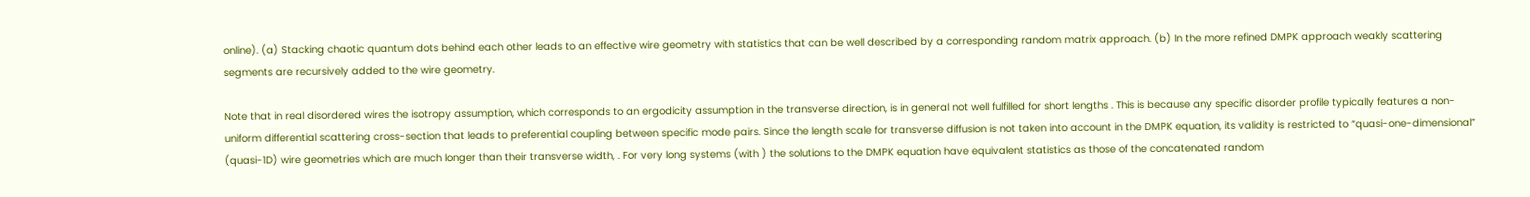online). (a) Stacking chaotic quantum dots behind each other leads to an effective wire geometry with statistics that can be well described by a corresponding random matrix approach. (b) In the more refined DMPK approach weakly scattering segments are recursively added to the wire geometry.

Note that in real disordered wires the isotropy assumption, which corresponds to an ergodicity assumption in the transverse direction, is in general not well fulfilled for short lengths . This is because any specific disorder profile typically features a non-uniform differential scattering cross-section that leads to preferential coupling between specific mode pairs. Since the length scale for transverse diffusion is not taken into account in the DMPK equation, its validity is restricted to “quasi-one-dimensional” (quasi-1D) wire geometries which are much longer than their transverse width, . For very long systems (with ) the solutions to the DMPK equation have equivalent statistics as those of the concatenated random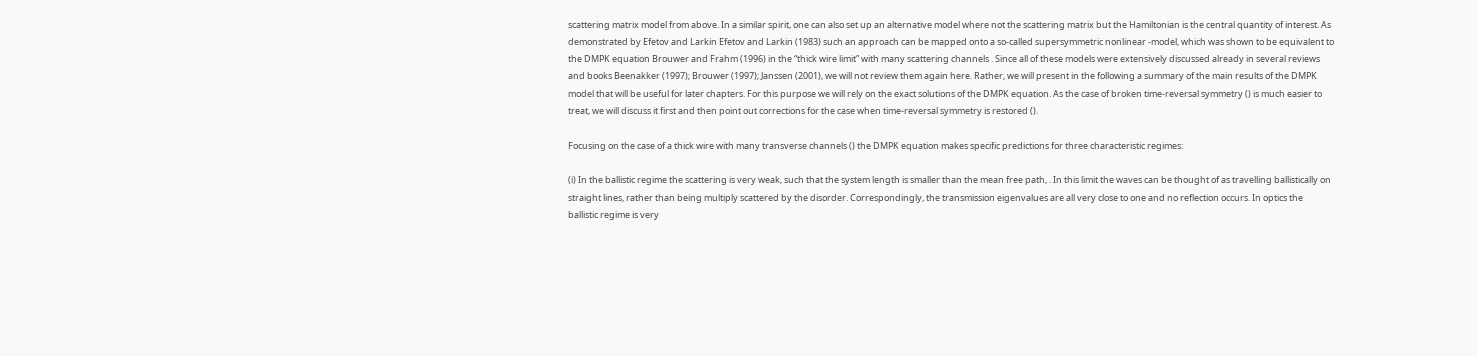scattering matrix model from above. In a similar spirit, one can also set up an alternative model where not the scattering matrix but the Hamiltonian is the central quantity of interest. As demonstrated by Efetov and Larkin Efetov and Larkin (1983) such an approach can be mapped onto a so-called supersymmetric nonlinear -model, which was shown to be equivalent to the DMPK equation Brouwer and Frahm (1996) in the “thick wire limit” with many scattering channels . Since all of these models were extensively discussed already in several reviews and books Beenakker (1997); Brouwer (1997); Janssen (2001), we will not review them again here. Rather, we will present in the following a summary of the main results of the DMPK model that will be useful for later chapters. For this purpose we will rely on the exact solutions of the DMPK equation. As the case of broken time-reversal symmetry () is much easier to treat, we will discuss it first and then point out corrections for the case when time-reversal symmetry is restored ().

Focusing on the case of a thick wire with many transverse channels () the DMPK equation makes specific predictions for three characteristic regimes:

(i) In the ballistic regime the scattering is very weak, such that the system length is smaller than the mean free path, . In this limit the waves can be thought of as travelling ballistically on straight lines, rather than being multiply scattered by the disorder. Correspondingly, the transmission eigenvalues are all very close to one and no reflection occurs. In optics the ballistic regime is very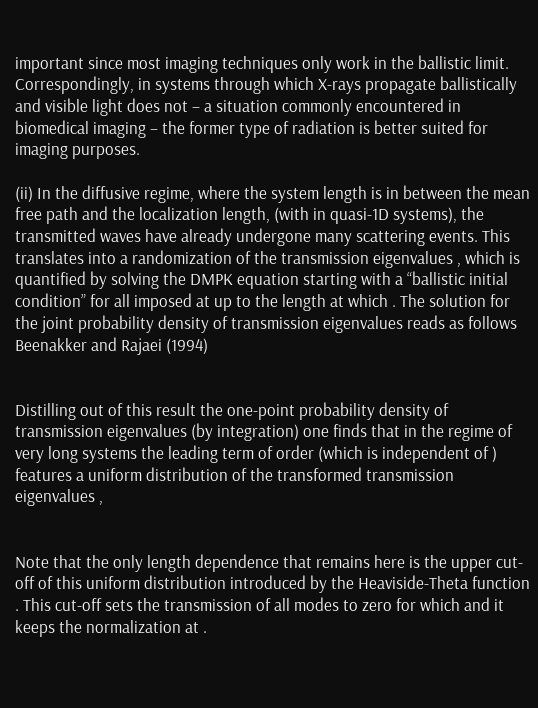important since most imaging techniques only work in the ballistic limit. Correspondingly, in systems through which X-rays propagate ballistically and visible light does not – a situation commonly encountered in biomedical imaging – the former type of radiation is better suited for imaging purposes.

(ii) In the diffusive regime, where the system length is in between the mean free path and the localization length, (with in quasi-1D systems), the transmitted waves have already undergone many scattering events. This translates into a randomization of the transmission eigenvalues , which is quantified by solving the DMPK equation starting with a “ballistic initial condition” for all imposed at up to the length at which . The solution for the joint probability density of transmission eigenvalues reads as follows Beenakker and Rajaei (1994)


Distilling out of this result the one-point probability density of transmission eigenvalues (by integration) one finds that in the regime of very long systems the leading term of order (which is independent of ) features a uniform distribution of the transformed transmission eigenvalues ,


Note that the only length dependence that remains here is the upper cut-off of this uniform distribution introduced by the Heaviside-Theta function . This cut-off sets the transmission of all modes to zero for which and it keeps the normalization at .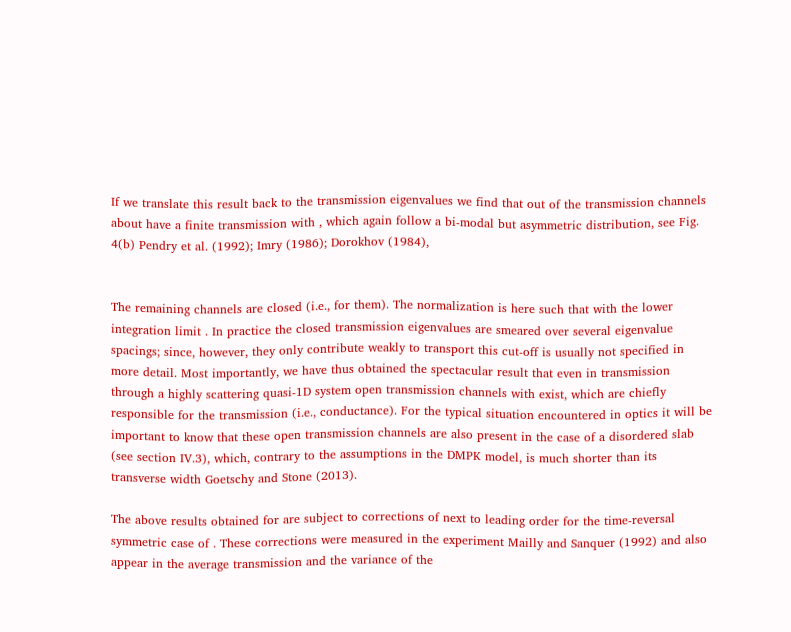If we translate this result back to the transmission eigenvalues we find that out of the transmission channels about have a finite transmission with , which again follow a bi-modal but asymmetric distribution, see Fig. 4(b) Pendry et al. (1992); Imry (1986); Dorokhov (1984),


The remaining channels are closed (i.e., for them). The normalization is here such that with the lower integration limit . In practice the closed transmission eigenvalues are smeared over several eigenvalue spacings; since, however, they only contribute weakly to transport this cut-off is usually not specified in more detail. Most importantly, we have thus obtained the spectacular result that even in transmission through a highly scattering quasi-1D system open transmission channels with exist, which are chiefly responsible for the transmission (i.e., conductance). For the typical situation encountered in optics it will be important to know that these open transmission channels are also present in the case of a disordered slab (see section IV.3), which, contrary to the assumptions in the DMPK model, is much shorter than its transverse width Goetschy and Stone (2013).

The above results obtained for are subject to corrections of next to leading order for the time-reversal symmetric case of . These corrections were measured in the experiment Mailly and Sanquer (1992) and also appear in the average transmission and the variance of the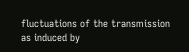fluctuations of the transmission as induced by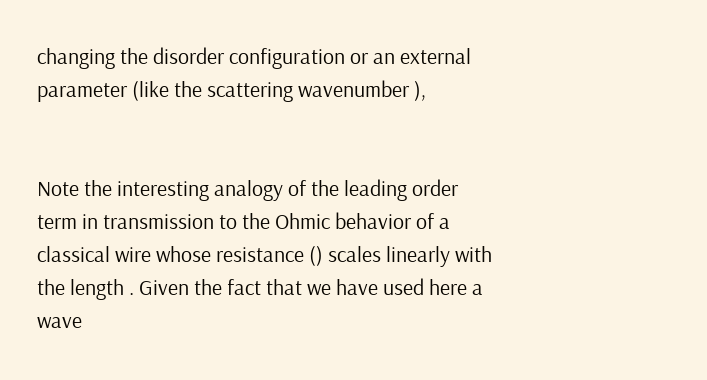changing the disorder configuration or an external parameter (like the scattering wavenumber ),


Note the interesting analogy of the leading order term in transmission to the Ohmic behavior of a classical wire whose resistance () scales linearly with the length . Given the fact that we have used here a wave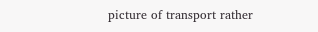picture of transport rather